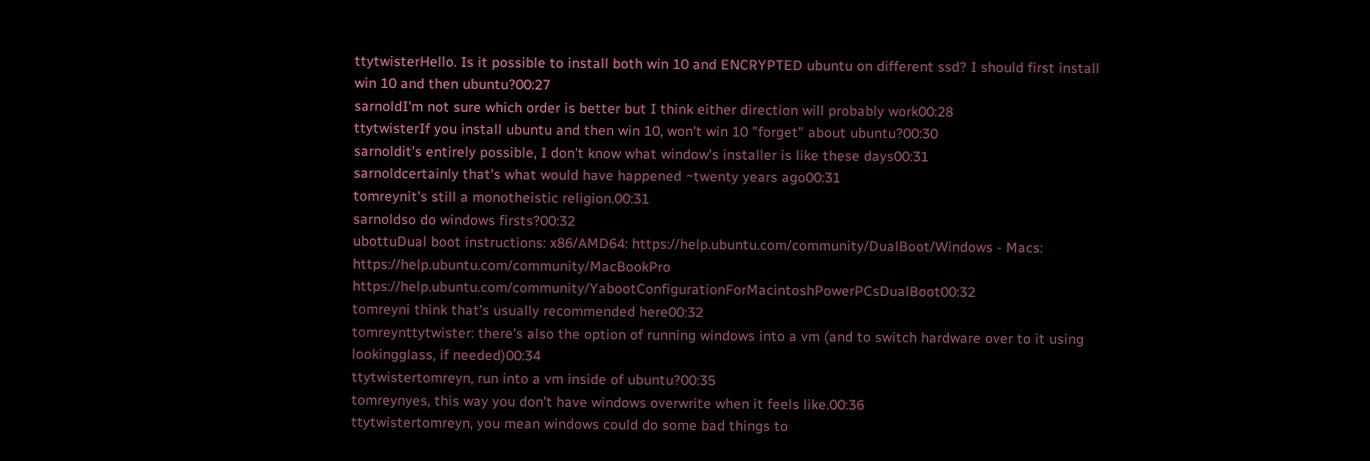ttytwisterHello. Is it possible to install both win 10 and ENCRYPTED ubuntu on different ssd? I should first install win 10 and then ubuntu?00:27
sarnoldI'm not sure which order is better but I think either direction will probably work00:28
ttytwisterIf you install ubuntu and then win 10, won't win 10 "forget" about ubuntu?00:30
sarnoldit's entirely possible, I don't know what window's installer is like these days00:31
sarnoldcertainly that's what would have happened ~twenty years ago00:31
tomreynit's still a monotheistic religion.00:31
sarnoldso do windows firsts?00:32
ubottuDual boot instructions: x86/AMD64: https://help.ubuntu.com/community/DualBoot/Windows - Macs: https://help.ubuntu.com/community/MacBookPro https://help.ubuntu.com/community/YabootConfigurationForMacintoshPowerPCsDualBoot00:32
tomreyni think that's usually recommended here00:32
tomreynttytwister: there's also the option of running windows into a vm (and to switch hardware over to it using lookingglass, if needed)00:34
ttytwistertomreyn, run into a vm inside of ubuntu?00:35
tomreynyes, this way you don't have windows overwrite when it feels like.00:36
ttytwistertomreyn, you mean windows could do some bad things to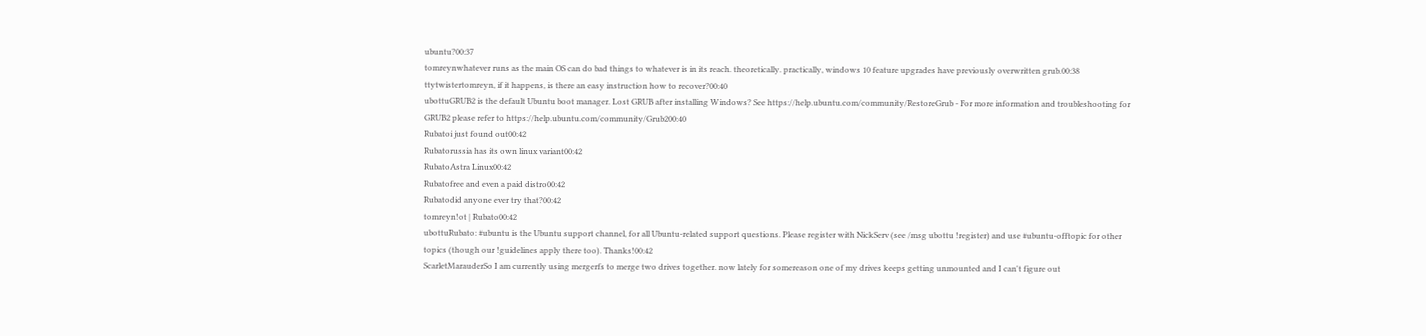ubuntu?00:37
tomreynwhatever runs as the main OS can do bad things to whatever is in its reach. theoretically. practically, windows 10 feature upgrades have previously overwritten grub.00:38
ttytwistertomreyn, if it happens, is there an easy instruction how to recover?00:40
ubottuGRUB2 is the default Ubuntu boot manager. Lost GRUB after installing Windows? See https://help.ubuntu.com/community/RestoreGrub - For more information and troubleshooting for GRUB2 please refer to https://help.ubuntu.com/community/Grub200:40
Rubatoi just found out00:42
Rubatorussia has its own linux variant00:42
RubatoAstra Linux00:42
Rubatofree and even a paid distro00:42
Rubatodid anyone ever try that?00:42
tomreyn!ot | Rubato00:42
ubottuRubato: #ubuntu is the Ubuntu support channel, for all Ubuntu-related support questions. Please register with NickServ (see /msg ubottu !register) and use #ubuntu-offtopic for other topics (though our !guidelines apply there too). Thanks!00:42
ScarletMarauderSo I am currently using mergerfs to merge two drives together. now lately for somereason one of my drives keeps getting unmounted and I can't figure out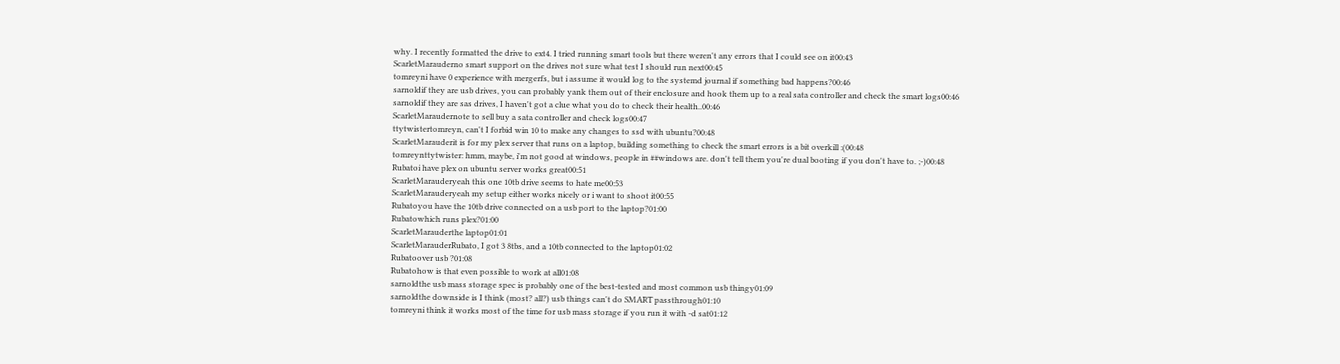why. I recently formatted the drive to ext4. I tried running smart tools but there weren't any errors that I could see on it00:43
ScarletMarauderno smart support on the drives not sure what test I should run next00:45
tomreyni have 0 experience with mergerfs, but i assume it would log to the systemd journal if something bad happens?00:46
sarnoldif they are usb drives, you can probably yank them out of their enclosure and hook them up to a real sata controller and check the smart logs00:46
sarnoldif they are sas drives, I haven't got a clue what you do to check their health..00:46
ScarletMaraudernote to sell buy a sata controller and check logs00:47
ttytwistertomreyn, can't I forbid win 10 to make any changes to ssd with ubuntu?00:48
ScarletMarauderit is for my plex server that runs on a laptop, building something to check the smart errors is a bit overkill :(00:48
tomreynttytwister: hmm, maybe, i'm not good at windows, people in ##windows are. don't tell them you're dual booting if you don't have to. ;-)00:48
Rubatoi have plex on ubuntu server works great00:51
ScarletMarauderyeah this one 10tb drive seems to hate me00:53
ScarletMarauderyeah my setup either works nicely or i want to shoot it00:55
Rubatoyou have the 10tb drive connected on a usb port to the laptop?01:00
Rubatowhich runs plex?01:00
ScarletMarauderthe laptop01:01
ScarletMarauderRubato, I got 3 8tbs, and a 10tb connected to the laptop01:02
Rubatoover usb ?01:08
Rubatohow is that even possible to work at all01:08
sarnoldthe usb mass storage spec is probably one of the best-tested and most common usb thingy01:09
sarnoldthe downside is I think (most? all?) usb things can't do SMART passthrough01:10
tomreyni think it works most of the time for usb mass storage if you run it with -d sat01:12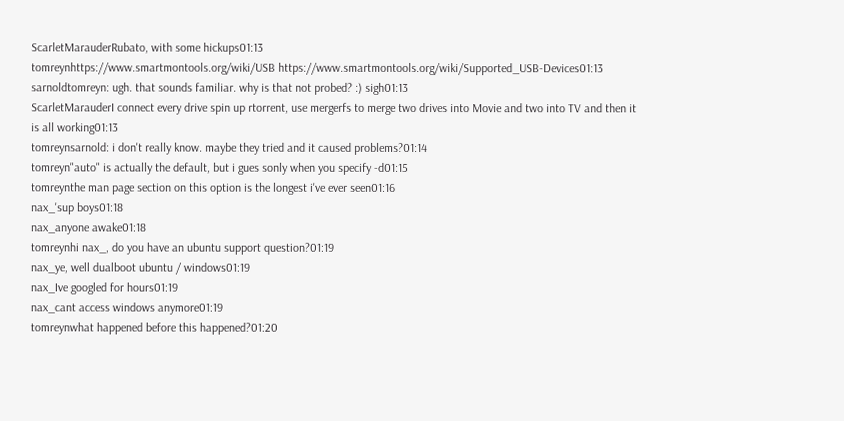ScarletMarauderRubato, with some hickups01:13
tomreynhttps://www.smartmontools.org/wiki/USB https://www.smartmontools.org/wiki/Supported_USB-Devices01:13
sarnoldtomreyn: ugh. that sounds familiar. why is that not probed? :) sigh01:13
ScarletMarauderI connect every drive spin up rtorrent, use mergerfs to merge two drives into Movie and two into TV and then it is all working01:13
tomreynsarnold: i don't really know. maybe they tried and it caused problems?01:14
tomreyn"auto" is actually the default, but i gues sonly when you specify -d01:15
tomreynthe man page section on this option is the longest i've ever seen01:16
nax_'sup boys01:18
nax_anyone awake01:18
tomreynhi nax_, do you have an ubuntu support question?01:19
nax_ye, well dualboot ubuntu / windows01:19
nax_Ive googled for hours01:19
nax_cant access windows anymore01:19
tomreynwhat happened before this happened?01:20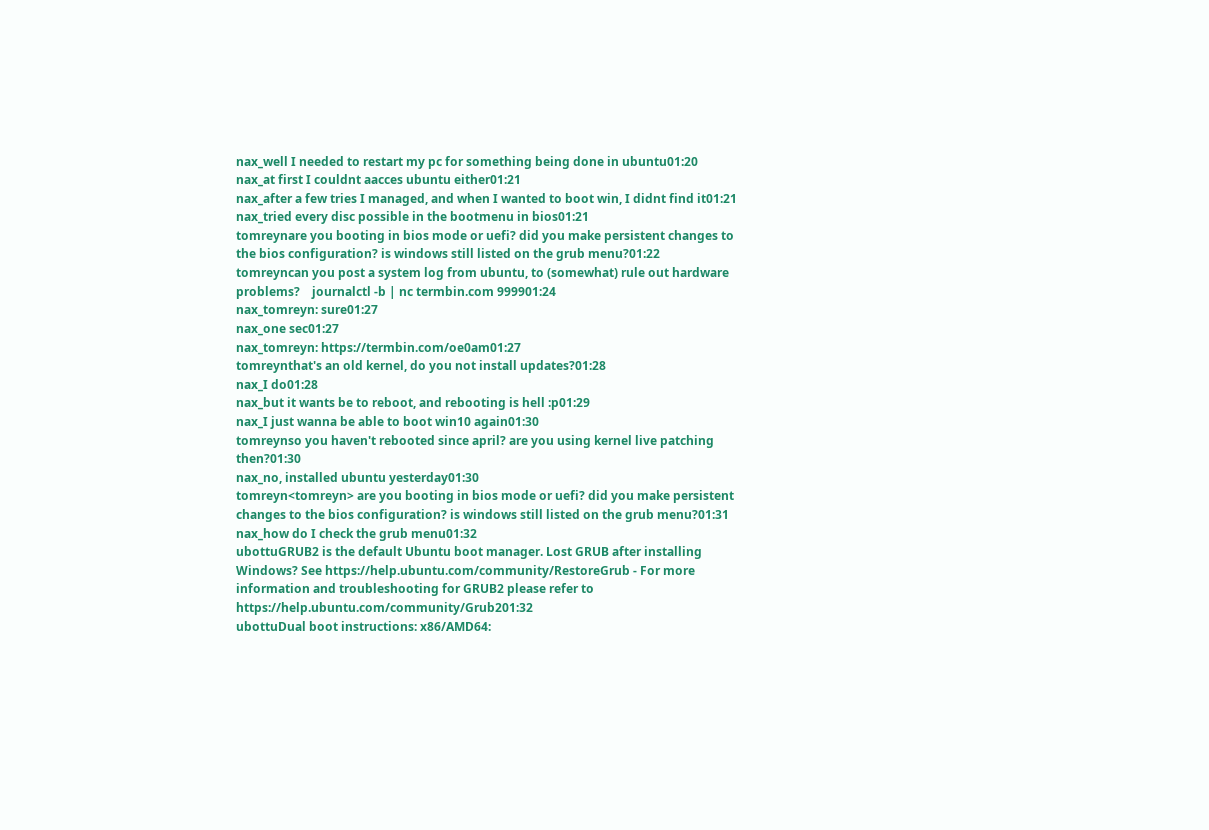nax_well I needed to restart my pc for something being done in ubuntu01:20
nax_at first I couldnt aacces ubuntu either01:21
nax_after a few tries I managed, and when I wanted to boot win, I didnt find it01:21
nax_tried every disc possible in the bootmenu in bios01:21
tomreynare you booting in bios mode or uefi? did you make persistent changes to the bios configuration? is windows still listed on the grub menu?01:22
tomreyncan you post a system log from ubuntu, to (somewhat) rule out hardware problems?    journalctl -b | nc termbin.com 999901:24
nax_tomreyn: sure01:27
nax_one sec01:27
nax_tomreyn: https://termbin.com/oe0am01:27
tomreynthat's an old kernel, do you not install updates?01:28
nax_I do01:28
nax_but it wants be to reboot, and rebooting is hell :p01:29
nax_I just wanna be able to boot win10 again01:30
tomreynso you haven't rebooted since april? are you using kernel live patching then?01:30
nax_no, installed ubuntu yesterday01:30
tomreyn<tomreyn> are you booting in bios mode or uefi? did you make persistent changes to the bios configuration? is windows still listed on the grub menu?01:31
nax_how do I check the grub menu01:32
ubottuGRUB2 is the default Ubuntu boot manager. Lost GRUB after installing Windows? See https://help.ubuntu.com/community/RestoreGrub - For more information and troubleshooting for GRUB2 please refer to https://help.ubuntu.com/community/Grub201:32
ubottuDual boot instructions: x86/AMD64: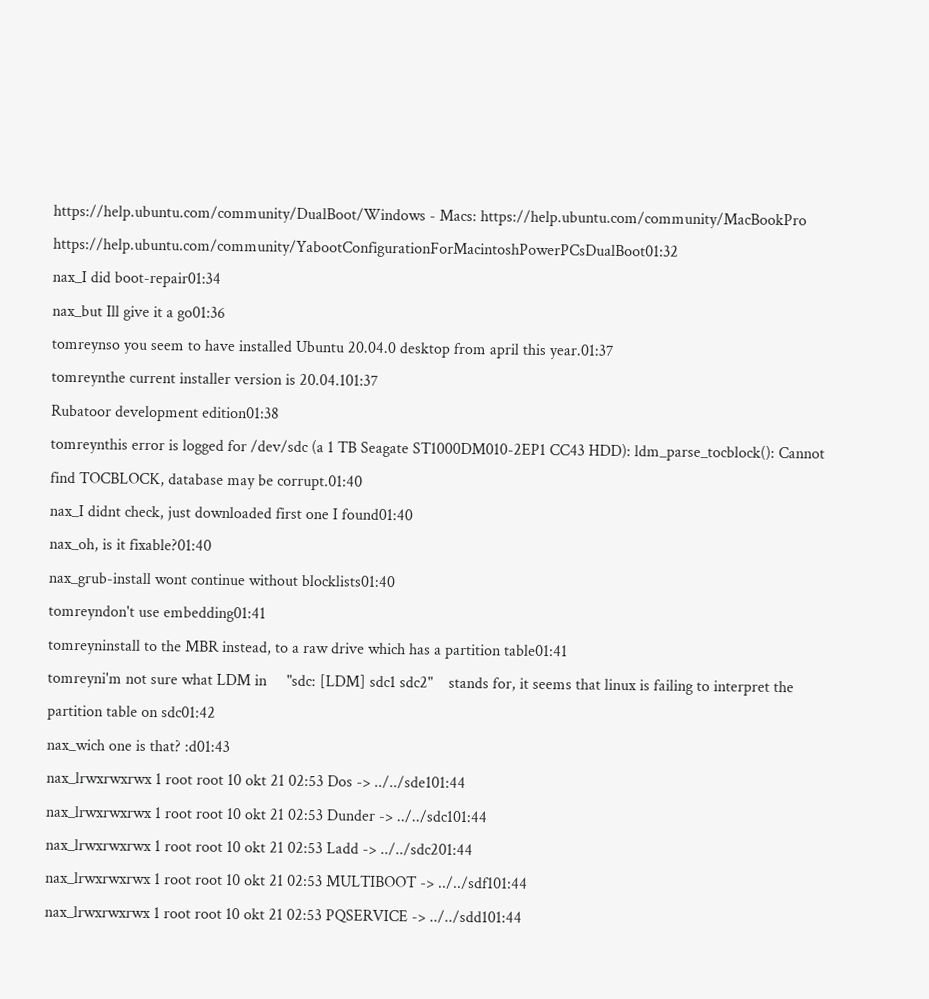https://help.ubuntu.com/community/DualBoot/Windows - Macs: https://help.ubuntu.com/community/MacBookPro https://help.ubuntu.com/community/YabootConfigurationForMacintoshPowerPCsDualBoot01:32
nax_I did boot-repair01:34
nax_but Ill give it a go01:36
tomreynso you seem to have installed Ubuntu 20.04.0 desktop from april this year.01:37
tomreynthe current installer version is 20.04.101:37
Rubatoor development edition01:38
tomreynthis error is logged for /dev/sdc (a 1 TB Seagate ST1000DM010-2EP1 CC43 HDD): ldm_parse_tocblock(): Cannot find TOCBLOCK, database may be corrupt.01:40
nax_I didnt check, just downloaded first one I found01:40
nax_oh, is it fixable?01:40
nax_grub-install wont continue without blocklists01:40
tomreyndon't use embedding01:41
tomreyninstall to the MBR instead, to a raw drive which has a partition table01:41
tomreyni'm not sure what LDM in     "sdc: [LDM] sdc1 sdc2"    stands for, it seems that linux is failing to interpret the partition table on sdc01:42
nax_wich one is that? :d01:43
nax_lrwxrwxrwx 1 root root 10 okt 21 02:53 Dos -> ../../sde101:44
nax_lrwxrwxrwx 1 root root 10 okt 21 02:53 Dunder -> ../../sdc101:44
nax_lrwxrwxrwx 1 root root 10 okt 21 02:53 Ladd -> ../../sdc201:44
nax_lrwxrwxrwx 1 root root 10 okt 21 02:53 MULTIBOOT -> ../../sdf101:44
nax_lrwxrwxrwx 1 root root 10 okt 21 02:53 PQSERVICE -> ../../sdd101:44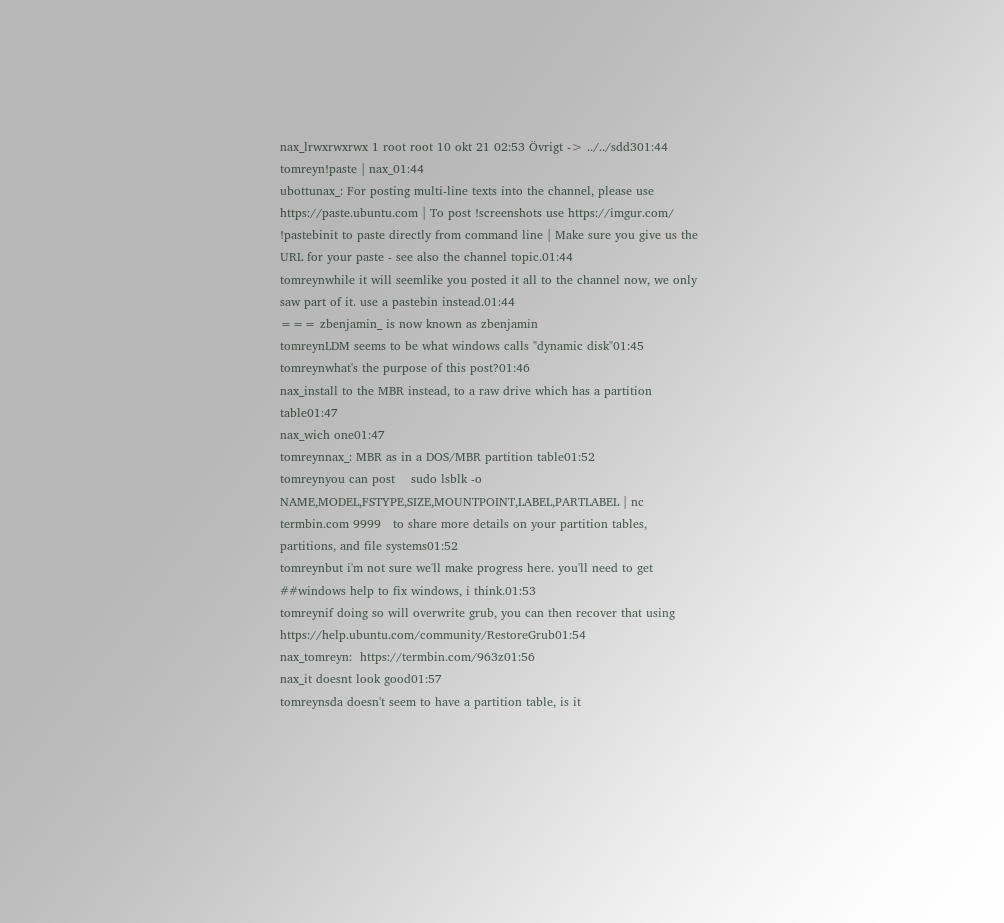nax_lrwxrwxrwx 1 root root 10 okt 21 02:53 Övrigt -> ../../sdd301:44
tomreyn!paste | nax_01:44
ubottunax_: For posting multi-line texts into the channel, please use https://paste.ubuntu.com | To post !screenshots use https://imgur.com/ !pastebinit to paste directly from command line | Make sure you give us the URL for your paste - see also the channel topic.01:44
tomreynwhile it will seemlike you posted it all to the channel now, we only saw part of it. use a pastebin instead.01:44
=== zbenjamin_ is now known as zbenjamin
tomreynLDM seems to be what windows calls "dynamic disk"01:45
tomreynwhat's the purpose of this post?01:46
nax_install to the MBR instead, to a raw drive which has a partition table01:47
nax_wich one01:47
tomreynnax_: MBR as in a DOS/MBR partition table01:52
tomreynyou can post    sudo lsblk -o NAME,MODEL,FSTYPE,SIZE,MOUNTPOINT,LABEL,PARTLABEL | nc termbin.com 9999   to share more details on your partition tables, partitions, and file systems01:52
tomreynbut i'm not sure we'll make progress here. you'll need to get ##windows help to fix windows, i think.01:53
tomreynif doing so will overwrite grub, you can then recover that using https://help.ubuntu.com/community/RestoreGrub01:54
nax_tomreyn:  https://termbin.com/963z01:56
nax_it doesnt look good01:57
tomreynsda doesn't seem to have a partition table, is it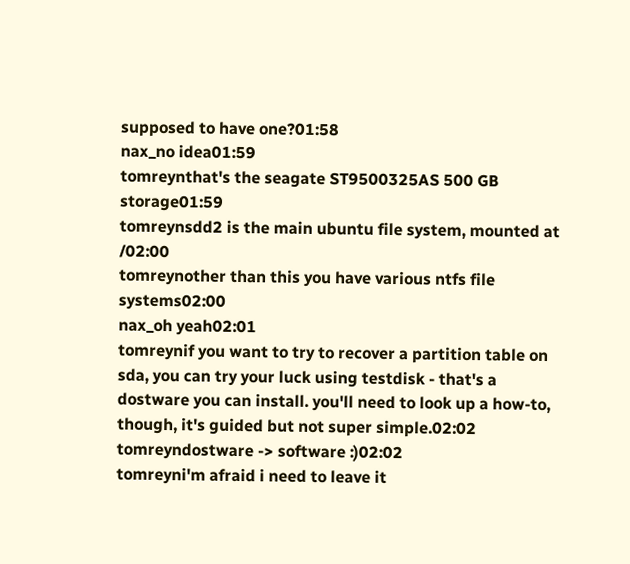supposed to have one?01:58
nax_no idea01:59
tomreynthat's the seagate ST9500325AS 500 GB storage01:59
tomreynsdd2 is the main ubuntu file system, mounted at /02:00
tomreynother than this you have various ntfs file systems02:00
nax_oh yeah02:01
tomreynif you want to try to recover a partition table on sda, you can try your luck using testdisk - that's a dostware you can install. you'll need to look up a how-to, though, it's guided but not super simple.02:02
tomreyndostware -> software :)02:02
tomreyni'm afraid i need to leave it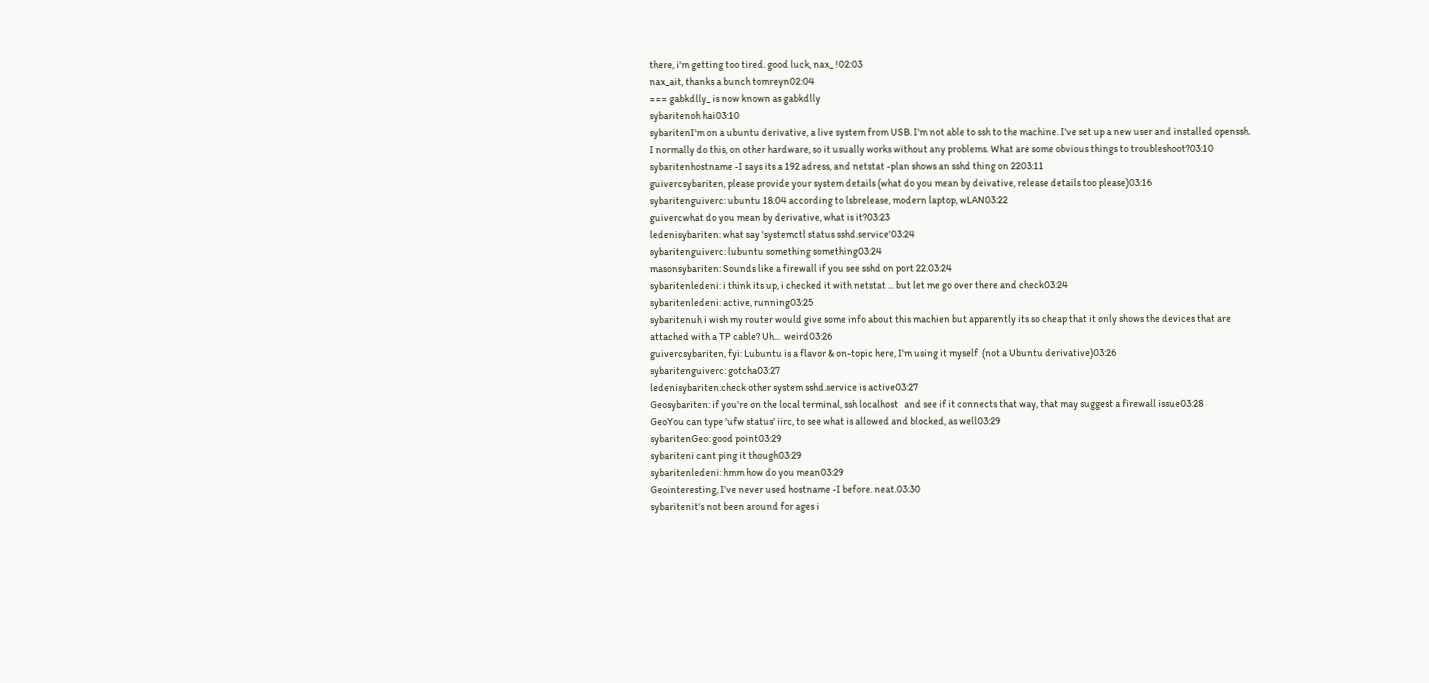there, i'm getting too tired. good luck, nax_ !02:03
nax_ait, thanks a bunch tomreyn02:04
=== gabkdlly_ is now known as gabkdlly
sybaritenoh hai03:10
sybaritenI'm on a ubuntu derivative, a live system from USB. I'm not able to ssh to the machine. I've set up a new user and installed openssh. I normally do this, on other hardware, so it usually works without any problems. What are some obvious things to troubleshoot?03:10
sybaritenhostname -I says its a 192 adress, and netstat -plan shows an sshd thing on 2203:11
guivercsybariten, please provide your system details (what do you mean by deivative, release details too please)03:16
sybaritenguiverc: ubuntu 18.04 according to lsbrelease, modern laptop, wLAN03:22
guivercwhat do you mean by derivative, what is it?03:23
ledenisybariten: what say 'systemctl status sshd.service'03:24
sybaritenguiverc: lubuntu something something03:24
masonsybariten: Sounds like a firewall if you see sshd on port 22.03:24
sybaritenledeni: i think its up, i checked it with netstat ... but let me go over there and check03:24
sybaritenledeni: active, running03:25
sybaritenuh i wish my router would give some info about this machien but apparently its so cheap that it only shows the devices that are attached with a TP cable? Uh...  weird03:26
guivercsybariten, fyi: Lubuntu is a flavor & on-topic here, I'm using it myself  (not a Ubuntu derivative)03:26
sybaritenguiverc: gotcha03:27
ledenisybariten:check other system sshd.service is active03:27
Geosybariten: if you're on the local terminal, ssh localhost   and see if it connects that way, that may suggest a firewall issue03:28
GeoYou can type 'ufw status' iirc, to see what is allowed and blocked, as well03:29
sybaritenGeo: good point03:29
sybariteni cant ping it though03:29
sybaritenledeni: hmm how do you mean03:29
Geointeresting, I've never used hostname -I before. neat.03:30
sybaritenit's not been around for ages i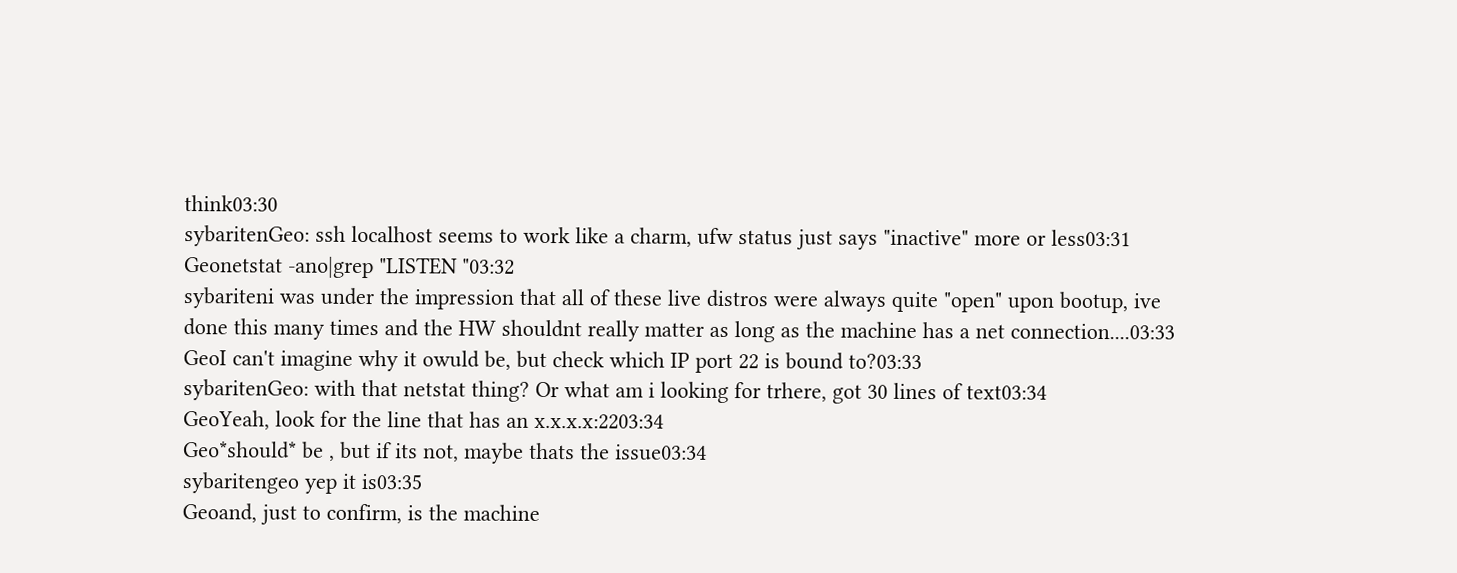think03:30
sybaritenGeo: ssh localhost seems to work like a charm, ufw status just says "inactive" more or less03:31
Geonetstat -ano|grep "LISTEN "03:32
sybariteni was under the impression that all of these live distros were always quite "open" upon bootup, ive done this many times and the HW shouldnt really matter as long as the machine has a net connection....03:33
GeoI can't imagine why it owuld be, but check which IP port 22 is bound to?03:33
sybaritenGeo: with that netstat thing? Or what am i looking for trhere, got 30 lines of text03:34
GeoYeah, look for the line that has an x.x.x.x:2203:34
Geo*should* be , but if its not, maybe thats the issue03:34
sybaritengeo yep it is03:35
Geoand, just to confirm, is the machine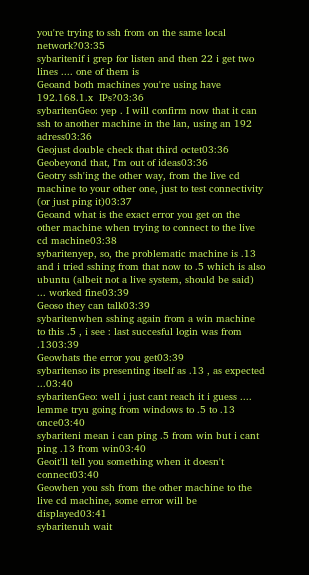you're trying to ssh from on the same local network?03:35
sybaritenif i grep for listen and then 22 i get two lines .... one of them is
Geoand both machines you're using have 192.168.1.x  IPs?03:36
sybaritenGeo: yep . I will confirm now that it can ssh to another machine in the lan, using an 192 adress03:36
Geojust double check that third octet03:36
Geobeyond that, I'm out of ideas03:36
Geotry ssh'ing the other way, from the live cd machine to your other one, just to test connectivity  (or just ping it)03:37
Geoand what is the exact error you get on the other machine when trying to connect to the live cd machine03:38
sybaritenyep, so, the problematic machine is .13 and i tried sshing from that now to .5 which is also ubuntu (albeit not a live system, should be said) ... worked fine03:39
Geoso they can talk03:39
sybaritenwhen sshing again from a win machine to this .5 , i see : last succesful login was from .1303:39
Geowhats the error you get03:39
sybaritenso its presenting itself as .13 , as expected ...03:40
sybaritenGeo: well i just cant reach it i guess ....   lemme tryu going from windows to .5 to .13 once03:40
sybariteni mean i can ping .5 from win but i cant ping .13 from win03:40
Geoit'll tell you something when it doesn't connect03:40
Geowhen you ssh from the other machine to the live cd machine, some error will be displayed03:41
sybaritenuh wait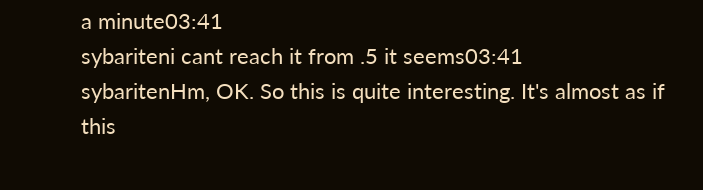a minute03:41
sybariteni cant reach it from .5 it seems03:41
sybaritenHm, OK. So this is quite interesting. It's almost as if this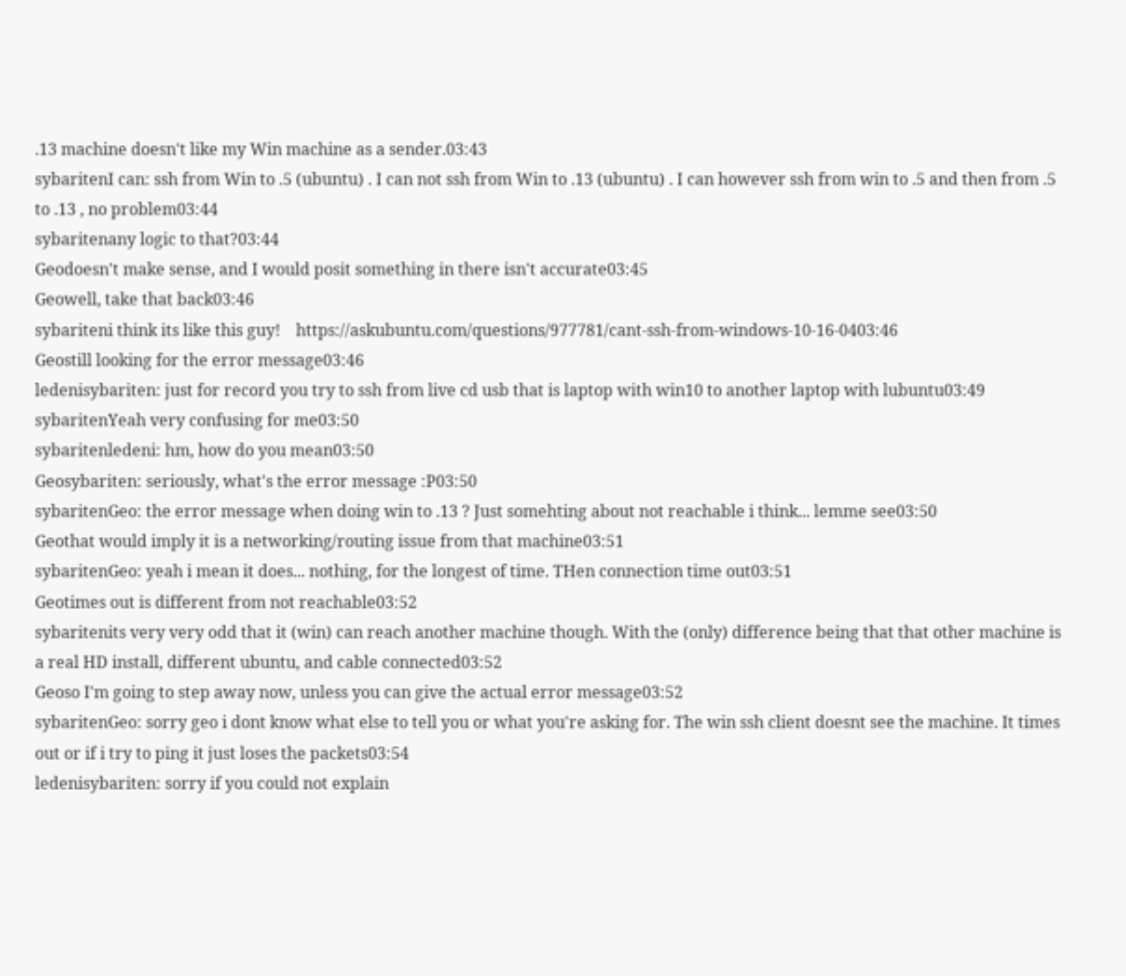.13 machine doesn't like my Win machine as a sender.03:43
sybaritenI can: ssh from Win to .5 (ubuntu) . I can not ssh from Win to .13 (ubuntu) . I can however ssh from win to .5 and then from .5 to .13 , no problem03:44
sybaritenany logic to that?03:44
Geodoesn't make sense, and I would posit something in there isn't accurate03:45
Geowell, take that back03:46
sybariteni think its like this guy!    https://askubuntu.com/questions/977781/cant-ssh-from-windows-10-16-0403:46
Geostill looking for the error message03:46
ledenisybariten: just for record you try to ssh from live cd usb that is laptop with win10 to another laptop with lubuntu03:49
sybaritenYeah very confusing for me03:50
sybaritenledeni: hm, how do you mean03:50
Geosybariten: seriously, what's the error message :P03:50
sybaritenGeo: the error message when doing win to .13 ? Just somehting about not reachable i think... lemme see03:50
Geothat would imply it is a networking/routing issue from that machine03:51
sybaritenGeo: yeah i mean it does... nothing, for the longest of time. THen connection time out03:51
Geotimes out is different from not reachable03:52
sybaritenits very very odd that it (win) can reach another machine though. With the (only) difference being that that other machine is a real HD install, different ubuntu, and cable connected03:52
Geoso I'm going to step away now, unless you can give the actual error message03:52
sybaritenGeo: sorry geo i dont know what else to tell you or what you're asking for. The win ssh client doesnt see the machine. It times out or if i try to ping it just loses the packets03:54
ledenisybariten: sorry if you could not explain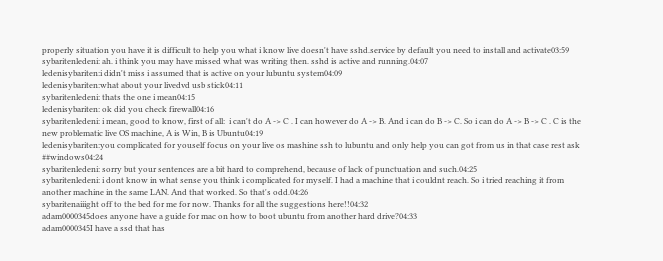properly situation you have it is difficult to help you what i know live doesn't have sshd.service by default you need to install and activate03:59
sybaritenledeni: ah. i think you may have missed what was writing then. sshd is active and running.04:07
ledenisybariten:i didn't miss i assumed that is active on your lubuntu system04:09
ledenisybariten:what about your livedvd usb stick04:11
sybaritenledeni: thats the one i mean04:15
ledenisybariten: ok did you check firewall04:16
sybaritenledeni: i mean, good to know, first of all:  i can't do A -> C . I can however do A -> B. And i can do B -> C. So i can do A -> B -> C . C is the new problematic live OS machine, A is Win, B is Ubuntu04:19
ledenisybariten:you complicated for youself focus on your live os mashine ssh to lubuntu and only help you can got from us in that case rest ask ##windows04:24
sybaritenledeni: sorry but your sentences are a bit hard to comprehend, because of lack of punctuation and such.04:25
sybaritenledeni: i dont know in what sense you think i complicated for myself. I had a machine that i couldnt reach. So i tried reaching it from another machine in the same LAN. And that worked. So that's odd.04:26
sybaritenaiiight off to the bed for me for now. Thanks for all the suggestions here!!04:32
adam0000345does anyone have a guide for mac on how to boot ubuntu from another hard drive?04:33
adam0000345I have a ssd that has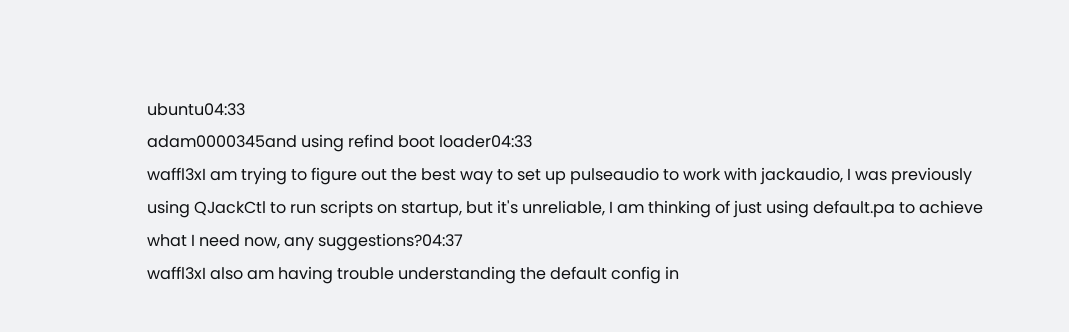ubuntu04:33
adam0000345and using refind boot loader04:33
waffl3xI am trying to figure out the best way to set up pulseaudio to work with jackaudio, I was previously using QJackCtl to run scripts on startup, but it's unreliable, I am thinking of just using default.pa to achieve what I need now, any suggestions?04:37
waffl3xI also am having trouble understanding the default config in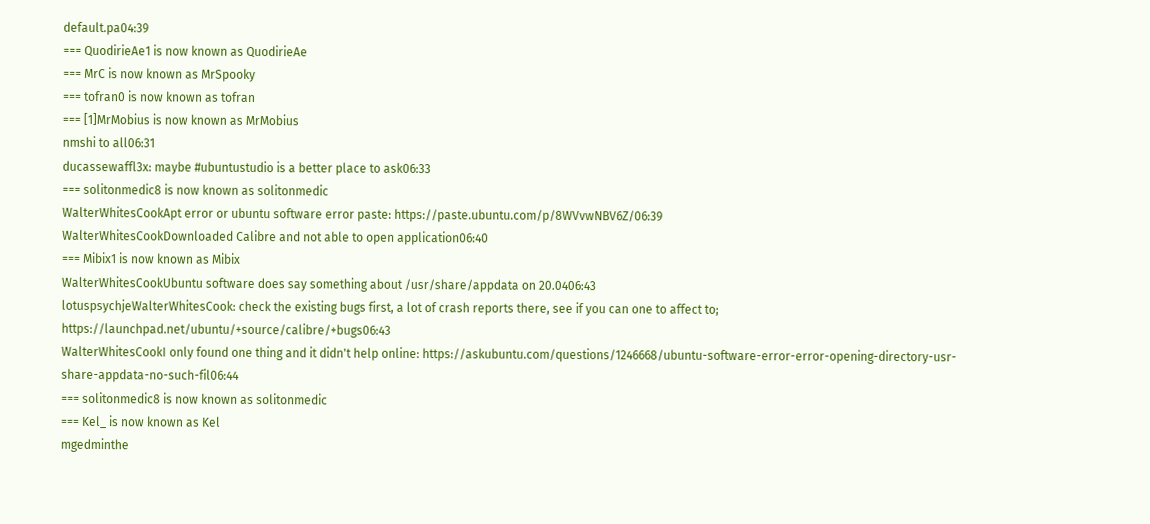default.pa04:39
=== QuodirieAe1 is now known as QuodirieAe
=== MrC is now known as MrSpooky
=== tofran0 is now known as tofran
=== [1]MrMobius is now known as MrMobius
nmshi to all06:31
ducassewaffl3x: maybe #ubuntustudio is a better place to ask06:33
=== solitonmedic8 is now known as solitonmedic
WalterWhitesCookApt error or ubuntu software error paste: https://paste.ubuntu.com/p/8WVvwNBV6Z/06:39
WalterWhitesCookDownloaded Calibre and not able to open application06:40
=== Mibix1 is now known as Mibix
WalterWhitesCookUbuntu software does say something about /usr/share/appdata on 20.0406:43
lotuspsychjeWalterWhitesCook: check the existing bugs first, a lot of crash reports there, see if you can one to affect to; https://launchpad.net/ubuntu/+source/calibre/+bugs06:43
WalterWhitesCookI only found one thing and it didn't help online: https://askubuntu.com/questions/1246668/ubuntu-software-error-error-opening-directory-usr-share-appdata-no-such-fil06:44
=== solitonmedic8 is now known as solitonmedic
=== Kel_ is now known as Kel
mgedminthe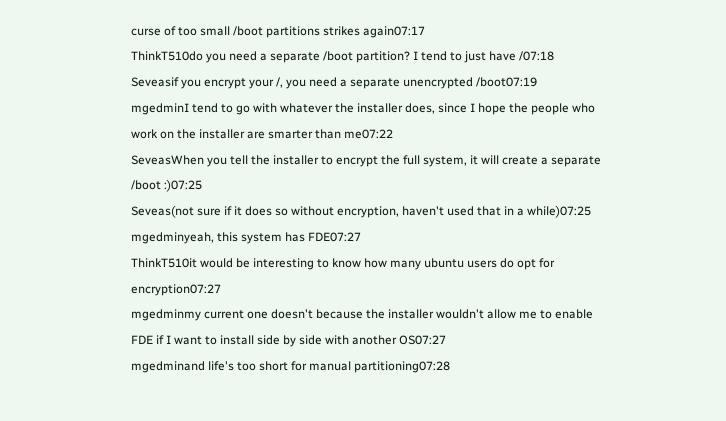curse of too small /boot partitions strikes again07:17
ThinkT510do you need a separate /boot partition? I tend to just have /07:18
Seveasif you encrypt your /, you need a separate unencrypted /boot07:19
mgedminI tend to go with whatever the installer does, since I hope the people who work on the installer are smarter than me07:22
SeveasWhen you tell the installer to encrypt the full system, it will create a separate /boot :)07:25
Seveas(not sure if it does so without encryption, haven't used that in a while)07:25
mgedminyeah, this system has FDE07:27
ThinkT510it would be interesting to know how many ubuntu users do opt for encryption07:27
mgedminmy current one doesn't because the installer wouldn't allow me to enable FDE if I want to install side by side with another OS07:27
mgedminand life's too short for manual partitioning07:28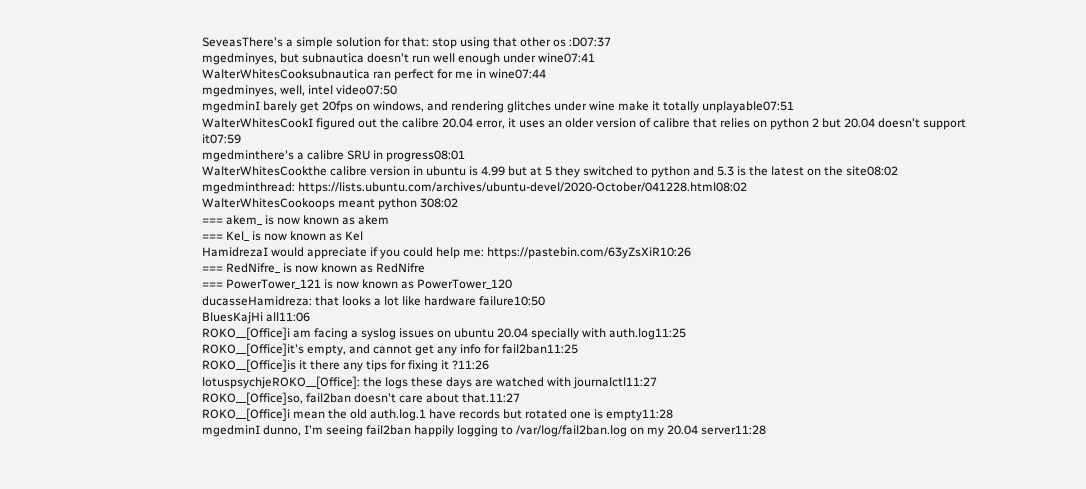SeveasThere's a simple solution for that: stop using that other os :D07:37
mgedminyes, but subnautica doesn't run well enough under wine07:41
WalterWhitesCooksubnautica ran perfect for me in wine07:44
mgedminyes, well, intel video07:50
mgedminI barely get 20fps on windows, and rendering glitches under wine make it totally unplayable07:51
WalterWhitesCookI figured out the calibre 20.04 error, it uses an older version of calibre that relies on python 2 but 20.04 doesn't support it07:59
mgedminthere's a calibre SRU in progress08:01
WalterWhitesCookthe calibre version in ubuntu is 4.99 but at 5 they switched to python and 5.3 is the latest on the site08:02
mgedminthread: https://lists.ubuntu.com/archives/ubuntu-devel/2020-October/041228.html08:02
WalterWhitesCookoops meant python 308:02
=== akem_ is now known as akem
=== Kel_ is now known as Kel
HamidrezaI would appreciate if you could help me: https://pastebin.com/63yZsXiR10:26
=== RedNifre_ is now known as RedNifre
=== PowerTower_121 is now known as PowerTower_120
ducasseHamidreza: that looks a lot like hardware failure10:50
BluesKajHi all11:06
ROKO__[Office]i am facing a syslog issues on ubuntu 20.04 specially with auth.log11:25
ROKO__[Office]it's empty, and cannot get any info for fail2ban11:25
ROKO__[Office]is it there any tips for fixing it ?11:26
lotuspsychjeROKO__[Office]: the logs these days are watched with journalctl11:27
ROKO__[Office]so, fail2ban doesn't care about that.11:27
ROKO__[Office]i mean the old auth.log.1 have records but rotated one is empty11:28
mgedminI dunno, I'm seeing fail2ban happily logging to /var/log/fail2ban.log on my 20.04 server11:28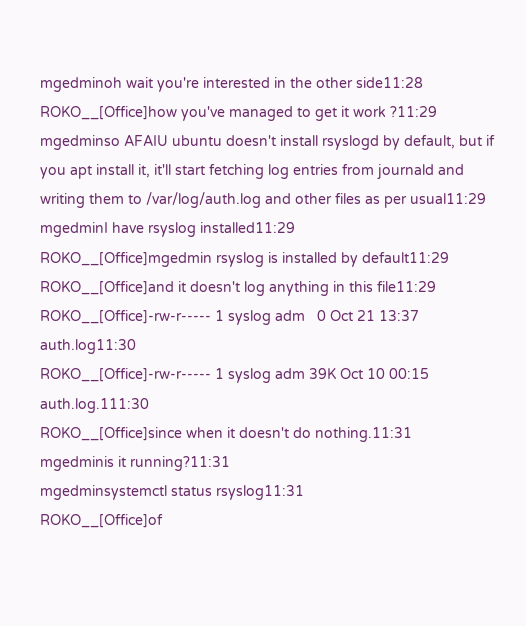mgedminoh wait you're interested in the other side11:28
ROKO__[Office]how you've managed to get it work ?11:29
mgedminso AFAIU ubuntu doesn't install rsyslogd by default, but if you apt install it, it'll start fetching log entries from journald and writing them to /var/log/auth.log and other files as per usual11:29
mgedminI have rsyslog installed11:29
ROKO__[Office]mgedmin rsyslog is installed by default11:29
ROKO__[Office]and it doesn't log anything in this file11:29
ROKO__[Office]-rw-r----- 1 syslog adm   0 Oct 21 13:37 auth.log11:30
ROKO__[Office]-rw-r----- 1 syslog adm 39K Oct 10 00:15 auth.log.111:30
ROKO__[Office]since when it doesn't do nothing.11:31
mgedminis it running?11:31
mgedminsystemctl status rsyslog11:31
ROKO__[Office]of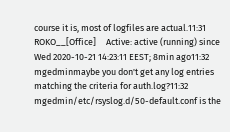course it is, most of logfiles are actual.11:31
ROKO__[Office]     Active: active (running) since Wed 2020-10-21 14:23:11 EEST; 8min ago11:32
mgedminmaybe you don't get any log entries matching the criteria for auth.log?11:32
mgedmin/etc/rsyslog.d/50-default.conf is the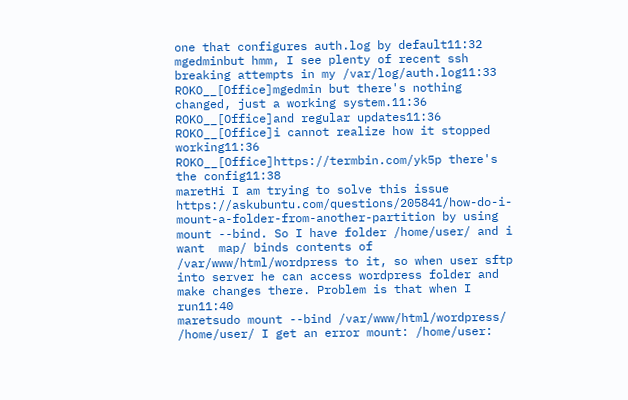one that configures auth.log by default11:32
mgedminbut hmm, I see plenty of recent ssh breaking attempts in my /var/log/auth.log11:33
ROKO__[Office]mgedmin but there's nothing changed, just a working system.11:36
ROKO__[Office]and regular updates11:36
ROKO__[Office]i cannot realize how it stopped working11:36
ROKO__[Office]https://termbin.com/yk5p there's the config11:38
maretHi I am trying to solve this issue https://askubuntu.com/questions/205841/how-do-i-mount-a-folder-from-another-partition by using mount --bind. So I have folder /home/user/ and i want  map/ binds contents of /var/www/html/wordpress to it, so when user sftp into server he can access wordpress folder and make changes there. Problem is that when I run11:40
maretsudo mount --bind /var/www/html/wordpress/ /home/user/ I get an error mount: /home/user: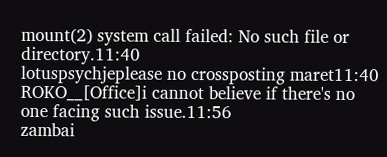mount(2) system call failed: No such file or directory.11:40
lotuspsychjeplease no crossposting maret11:40
ROKO__[Office]i cannot believe if there's no one facing such issue.11:56
zambai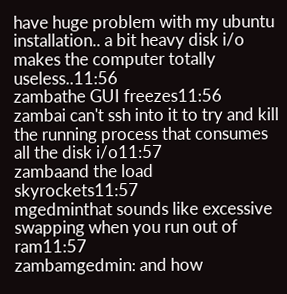have huge problem with my ubuntu installation.. a bit heavy disk i/o makes the computer totally useless..11:56
zambathe GUI freezes11:56
zambai can't ssh into it to try and kill the running process that consumes all the disk i/o11:57
zambaand the load skyrockets11:57
mgedminthat sounds like excessive swapping when you run out of ram11:57
zambamgedmin: and how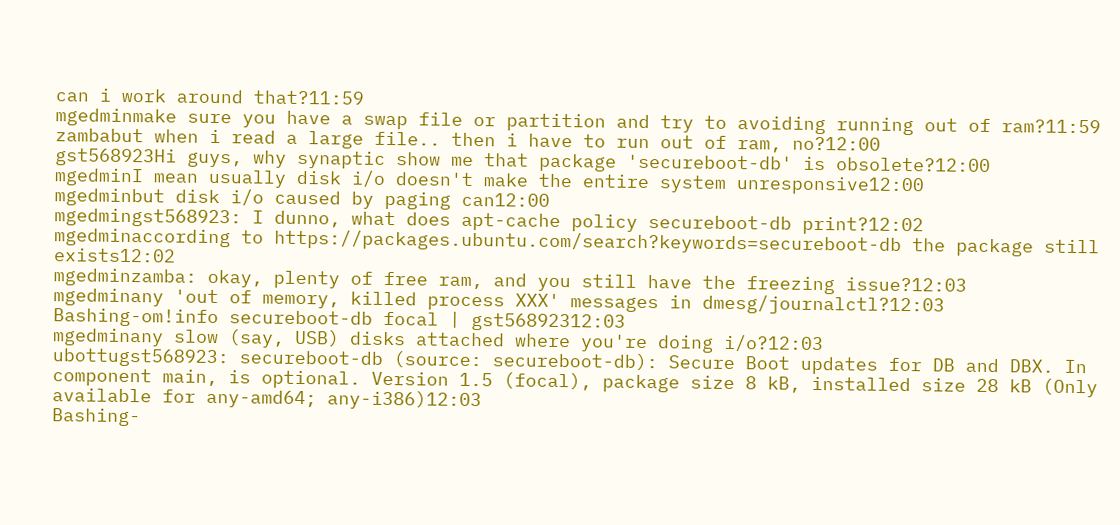can i work around that?11:59
mgedminmake sure you have a swap file or partition and try to avoiding running out of ram?11:59
zambabut when i read a large file.. then i have to run out of ram, no?12:00
gst568923Hi guys, why synaptic show me that package 'secureboot-db' is obsolete?12:00
mgedminI mean usually disk i/o doesn't make the entire system unresponsive12:00
mgedminbut disk i/o caused by paging can12:00
mgedmingst568923: I dunno, what does apt-cache policy secureboot-db print?12:02
mgedminaccording to https://packages.ubuntu.com/search?keywords=secureboot-db the package still exists12:02
mgedminzamba: okay, plenty of free ram, and you still have the freezing issue?12:03
mgedminany 'out of memory, killed process XXX' messages in dmesg/journalctl?12:03
Bashing-om!info secureboot-db focal | gst56892312:03
mgedminany slow (say, USB) disks attached where you're doing i/o?12:03
ubottugst568923: secureboot-db (source: secureboot-db): Secure Boot updates for DB and DBX. In component main, is optional. Version 1.5 (focal), package size 8 kB, installed size 28 kB (Only available for any-amd64; any-i386)12:03
Bashing-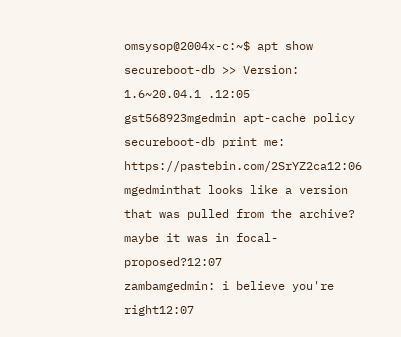omsysop@2004x-c:~$ apt show secureboot-db >> Version: 1.6~20.04.1 .12:05
gst568923mgedmin apt-cache policy secureboot-db print me: https://pastebin.com/2SrYZ2ca12:06
mgedminthat looks like a version that was pulled from the archive?  maybe it was in focal-proposed?12:07
zambamgedmin: i believe you're right12:07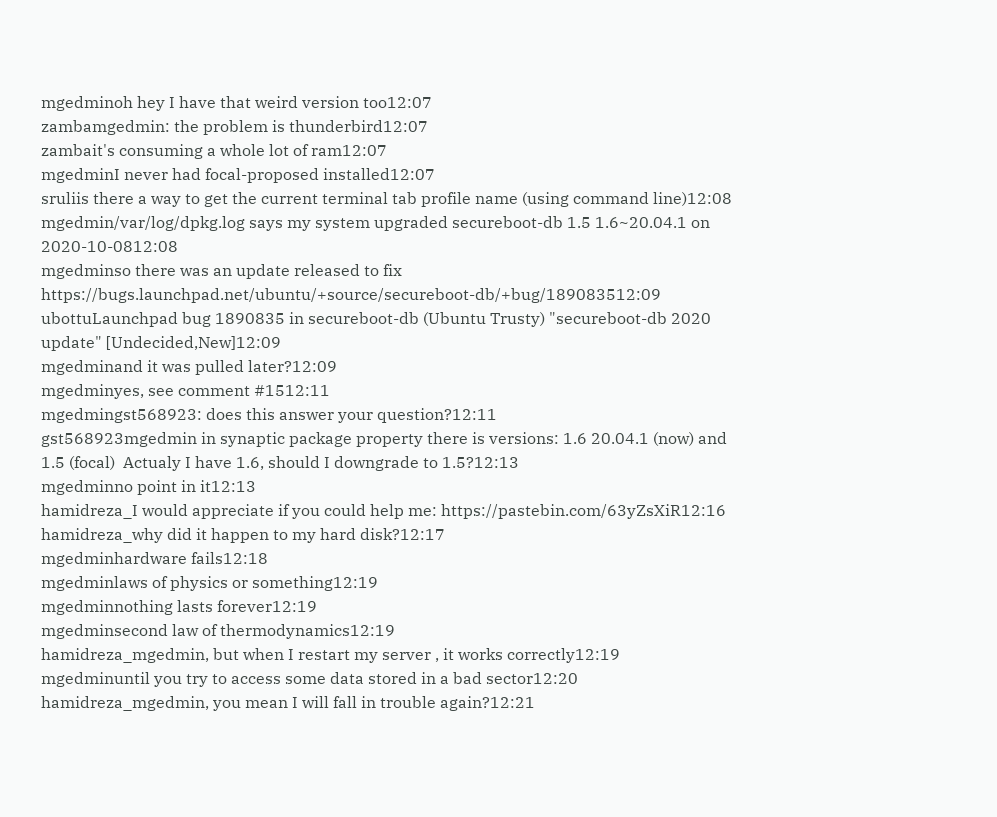mgedminoh hey I have that weird version too12:07
zambamgedmin: the problem is thunderbird12:07
zambait's consuming a whole lot of ram12:07
mgedminI never had focal-proposed installed12:07
sruliis there a way to get the current terminal tab profile name (using command line)12:08
mgedmin/var/log/dpkg.log says my system upgraded secureboot-db 1.5 1.6~20.04.1 on 2020-10-0812:08
mgedminso there was an update released to fix https://bugs.launchpad.net/ubuntu/+source/secureboot-db/+bug/189083512:09
ubottuLaunchpad bug 1890835 in secureboot-db (Ubuntu Trusty) "secureboot-db 2020 update" [Undecided,New]12:09
mgedminand it was pulled later?12:09
mgedminyes, see comment #1512:11
mgedmingst568923: does this answer your question?12:11
gst568923mgedmin in synaptic package property there is versions: 1.6 20.04.1 (now) and 1.5 (focal)  Actualy I have 1.6, should I downgrade to 1.5?12:13
mgedminno point in it12:13
hamidreza_I would appreciate if you could help me: https://pastebin.com/63yZsXiR12:16
hamidreza_why did it happen to my hard disk?12:17
mgedminhardware fails12:18
mgedminlaws of physics or something12:19
mgedminnothing lasts forever12:19
mgedminsecond law of thermodynamics12:19
hamidreza_mgedmin, but when I restart my server , it works correctly12:19
mgedminuntil you try to access some data stored in a bad sector12:20
hamidreza_mgedmin, you mean I will fall in trouble again?12:21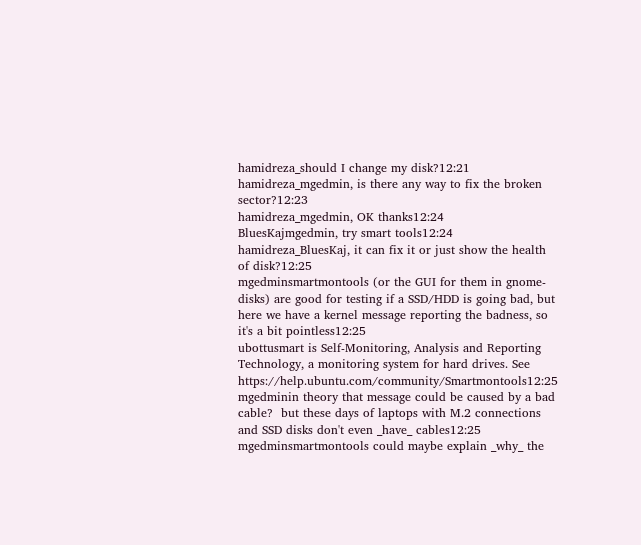hamidreza_should I change my disk?12:21
hamidreza_mgedmin, is there any way to fix the broken sector?12:23
hamidreza_mgedmin, OK thanks12:24
BluesKajmgedmin, try smart tools12:24
hamidreza_BluesKaj, it can fix it or just show the health of disk?12:25
mgedminsmartmontools (or the GUI for them in gnome-disks) are good for testing if a SSD/HDD is going bad, but here we have a kernel message reporting the badness, so it's a bit pointless12:25
ubottusmart is Self-Monitoring, Analysis and Reporting Technology, a monitoring system for hard drives. See https://help.ubuntu.com/community/Smartmontools12:25
mgedminin theory that message could be caused by a bad cable?  but these days of laptops with M.2 connections and SSD disks don't even _have_ cables12:25
mgedminsmartmontools could maybe explain _why_ the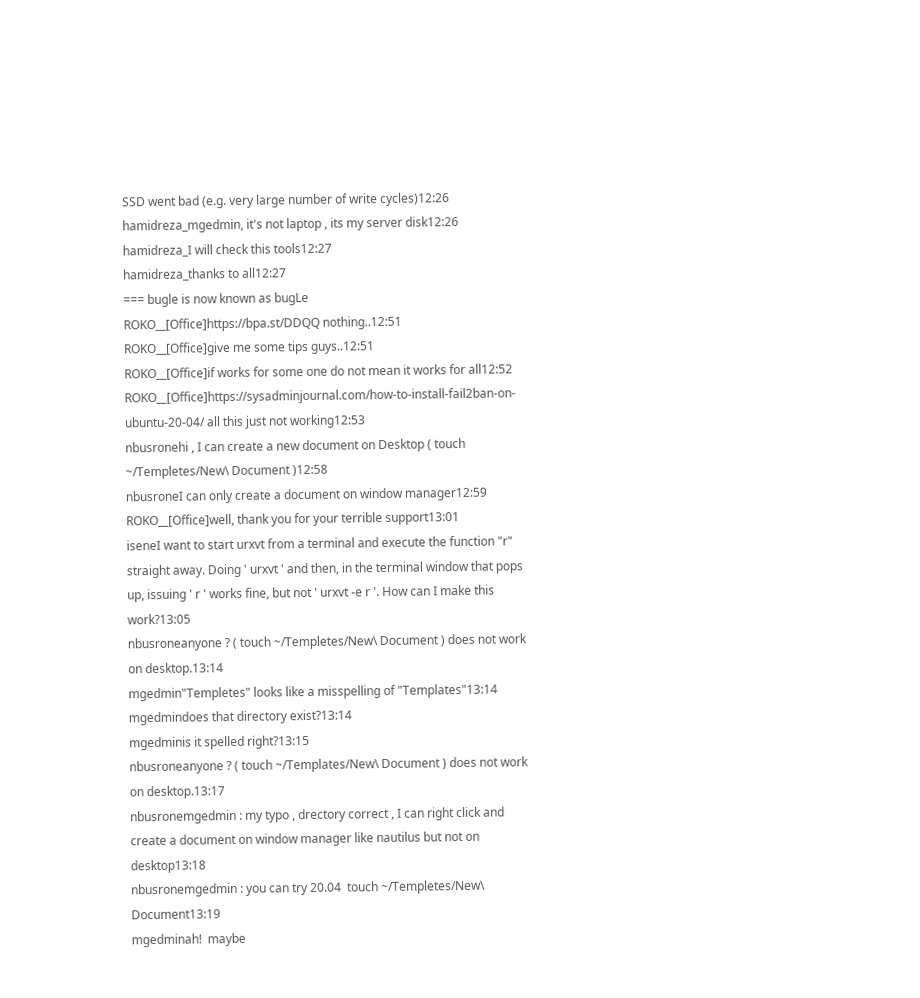SSD went bad (e.g. very large number of write cycles)12:26
hamidreza_mgedmin, it's not laptop , its my server disk12:26
hamidreza_I will check this tools12:27
hamidreza_thanks to all12:27
=== bugle is now known as bugLe
ROKO__[Office]https://bpa.st/DDQQ nothing..12:51
ROKO__[Office]give me some tips guys..12:51
ROKO__[Office]if works for some one do not mean it works for all12:52
ROKO__[Office]https://sysadminjournal.com/how-to-install-fail2ban-on-ubuntu-20-04/ all this just not working12:53
nbusronehi , I can create a new document on Desktop ( touch ~/Templetes/New\ Document )12:58
nbusroneI can only create a document on window manager12:59
ROKO__[Office]well, thank you for your terrible support13:01
iseneI want to start urxvt from a terminal and execute the function "r" straight away. Doing ' urxvt ' and then, in the terminal window that pops up, issuing ' r ' works fine, but not ' urxvt -e r '. How can I make this work?13:05
nbusroneanyone ? ( touch ~/Templetes/New\ Document ) does not work on desktop.13:14
mgedmin"Templetes" looks like a misspelling of "Templates"13:14
mgedmindoes that directory exist?13:14
mgedminis it spelled right?13:15
nbusroneanyone ? ( touch ~/Templates/New\ Document ) does not work on desktop.13:17
nbusronemgedmin : my typo , drectory correct , I can right click and create a document on window manager like nautilus but not on desktop13:18
nbusronemgedmin : you can try 20.04  touch ~/Templetes/New\ Document13:19
mgedminah!  maybe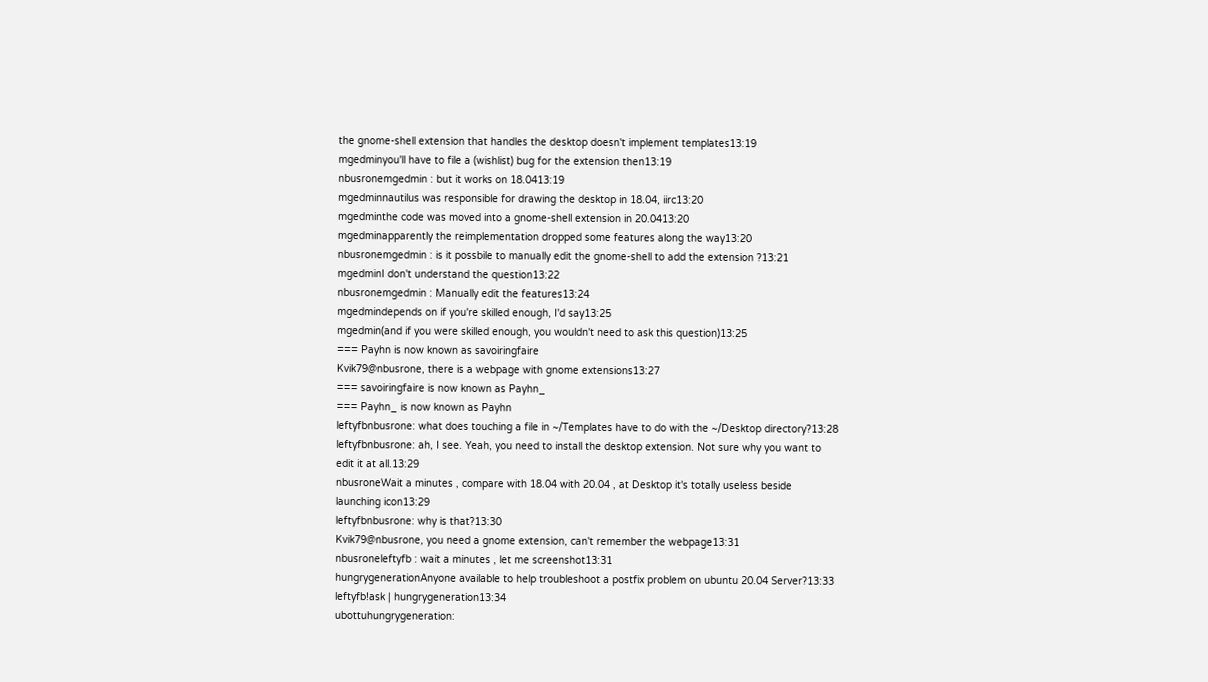the gnome-shell extension that handles the desktop doesn't implement templates13:19
mgedminyou'll have to file a (wishlist) bug for the extension then13:19
nbusronemgedmin : but it works on 18.0413:19
mgedminnautilus was responsible for drawing the desktop in 18.04, iirc13:20
mgedminthe code was moved into a gnome-shell extension in 20.0413:20
mgedminapparently the reimplementation dropped some features along the way13:20
nbusronemgedmin : is it possbile to manually edit the gnome-shell to add the extension ?13:21
mgedminI don't understand the question13:22
nbusronemgedmin : Manually edit the features13:24
mgedmindepends on if you're skilled enough, I'd say13:25
mgedmin(and if you were skilled enough, you wouldn't need to ask this question)13:25
=== Payhn is now known as savoiringfaire
Kvik79@nbusrone, there is a webpage with gnome extensions13:27
=== savoiringfaire is now known as Payhn_
=== Payhn_ is now known as Payhn
leftyfbnbusrone: what does touching a file in ~/Templates have to do with the ~/Desktop directory?13:28
leftyfbnbusrone: ah, I see. Yeah, you need to install the desktop extension. Not sure why you want to edit it at all.13:29
nbusroneWait a minutes , compare with 18.04 with 20.04 , at Desktop it's totally useless beside launching icon13:29
leftyfbnbusrone: why is that?13:30
Kvik79@nbusrone, you need a gnome extension, can't remember the webpage13:31
nbusroneleftyfb : wait a minutes , let me screenshot13:31
hungrygenerationAnyone available to help troubleshoot a postfix problem on ubuntu 20.04 Server?13:33
leftyfb!ask | hungrygeneration13:34
ubottuhungrygeneration: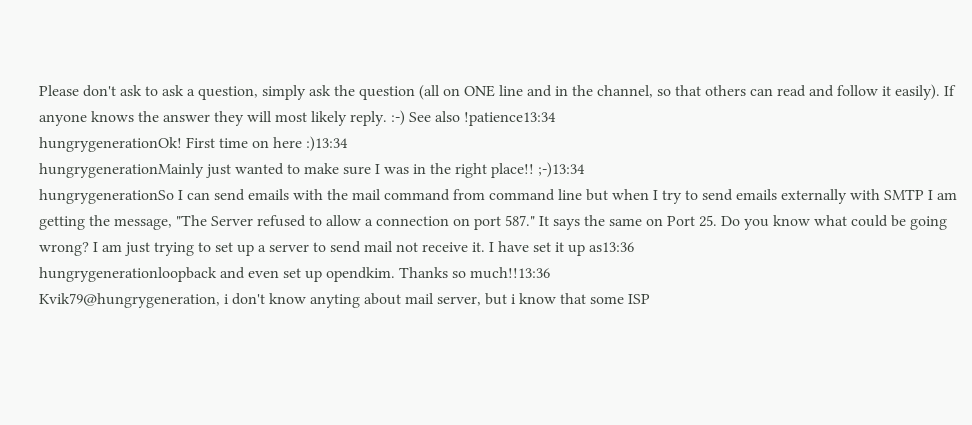Please don't ask to ask a question, simply ask the question (all on ONE line and in the channel, so that others can read and follow it easily). If anyone knows the answer they will most likely reply. :-) See also !patience13:34
hungrygenerationOk! First time on here :)13:34
hungrygenerationMainly just wanted to make sure I was in the right place!! ;-)13:34
hungrygenerationSo I can send emails with the mail command from command line but when I try to send emails externally with SMTP I am getting the message, "The Server refused to allow a connection on port 587." It says the same on Port 25. Do you know what could be going wrong? I am just trying to set up a server to send mail not receive it. I have set it up as13:36
hungrygenerationloopback and even set up opendkim. Thanks so much!!13:36
Kvik79@hungrygeneration, i don't know anyting about mail server, but i know that some ISP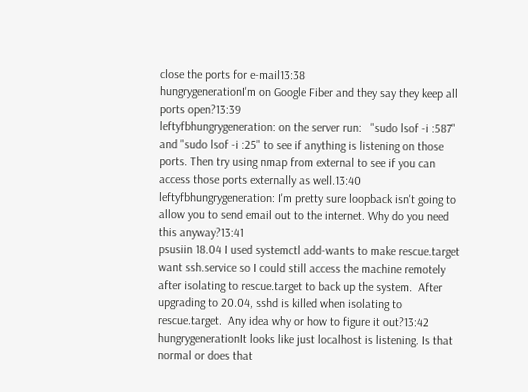close the ports for e-mail13:38
hungrygenerationI'm on Google Fiber and they say they keep all ports open?13:39
leftyfbhungrygeneration: on the server run:   "sudo lsof -i :587" and "sudo lsof -i :25" to see if anything is listening on those ports. Then try using nmap from external to see if you can access those ports externally as well.13:40
leftyfbhungrygeneration: I'm pretty sure loopback isn't going to allow you to send email out to the internet. Why do you need this anyway?13:41
psusiin 18.04 I used systemctl add-wants to make rescue.target want ssh.service so I could still access the machine remotely after isolating to rescue.target to back up the system.  After upgrading to 20.04, sshd is killed when isolating to rescue.target.  Any idea why or how to figure it out?13:42
hungrygenerationIt looks like just localhost is listening. Is that normal or does that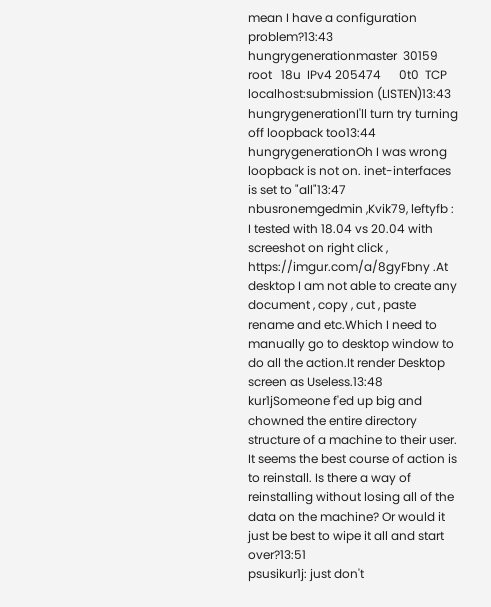mean I have a configuration problem?13:43
hungrygenerationmaster  30159 root   18u  IPv4 205474      0t0  TCP localhost:submission (LISTEN)13:43
hungrygenerationI'll turn try turning off loopback too13:44
hungrygenerationOh I was wrong loopback is not on. inet-interfaces is set to "all"13:47
nbusronemgedmin ,Kvik79, leftyfb : I tested with 18.04 vs 20.04 with screeshot on right click , https://imgur.com/a/8gyFbny .At desktop I am not able to create any document , copy , cut , paste rename and etc.Which I need to manually go to desktop window to do all the action.It render Desktop screen as Useless.13:48
kur1jSomeone f'ed up big and chowned the entire directory structure of a machine to their user. It seems the best course of action is to reinstall. Is there a way of reinstalling without losing all of the data on the machine? Or would it just be best to wipe it all and start over?13:51
psusikur1j: just don't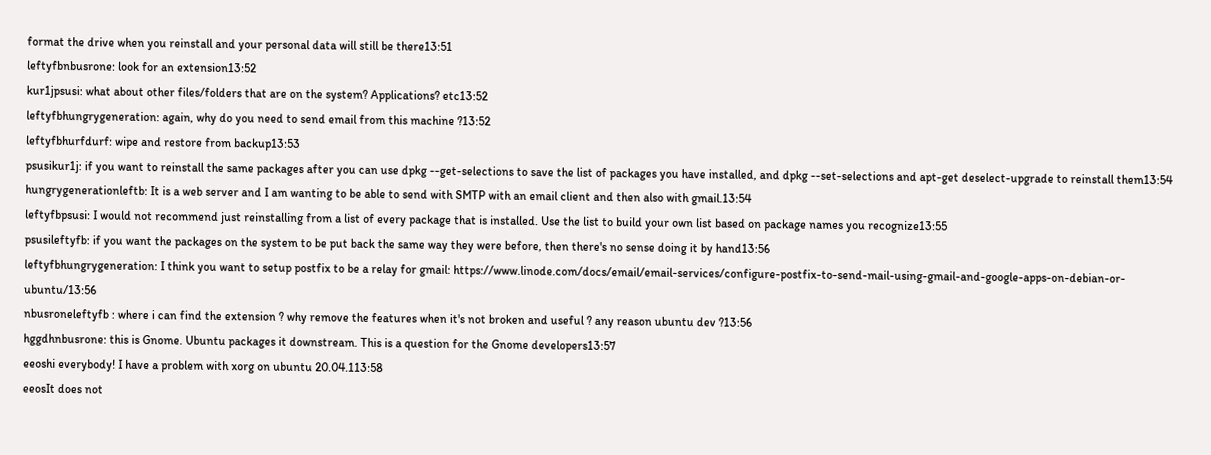format the drive when you reinstall and your personal data will still be there13:51
leftyfbnbusrone: look for an extension13:52
kur1jpsusi: what about other files/folders that are on the system? Applications? etc13:52
leftyfbhungrygeneration: again, why do you need to send email from this machine ?13:52
leftyfbhurfdurf: wipe and restore from backup13:53
psusikur1j: if you want to reinstall the same packages after you can use dpkg --get-selections to save the list of packages you have installed, and dpkg --set-selections and apt-get deselect-upgrade to reinstall them13:54
hungrygenerationleftb: It is a web server and I am wanting to be able to send with SMTP with an email client and then also with gmail.13:54
leftyfbpsusi: I would not recommend just reinstalling from a list of every package that is installed. Use the list to build your own list based on package names you recognize13:55
psusileftyfb: if you want the packages on the system to be put back the same way they were before, then there's no sense doing it by hand13:56
leftyfbhungrygeneration: I think you want to setup postfix to be a relay for gmail: https://www.linode.com/docs/email/email-services/configure-postfix-to-send-mail-using-gmail-and-google-apps-on-debian-or-ubuntu/13:56
nbusroneleftyfb : where i can find the extension ? why remove the features when it's not broken and useful ? any reason ubuntu dev ?13:56
hggdhnbusrone: this is Gnome. Ubuntu packages it downstream. This is a question for the Gnome developers13:57
eeoshi everybody! I have a problem with xorg on ubuntu 20.04.113:58
eeosIt does not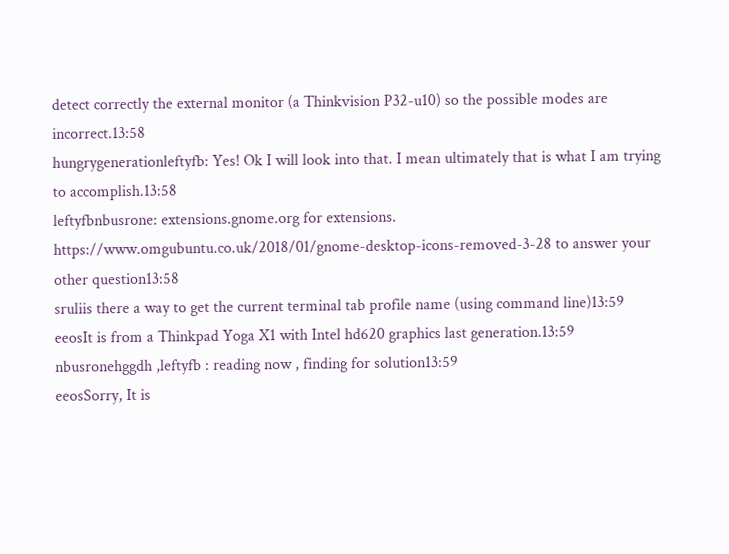detect correctly the external monitor (a Thinkvision P32-u10) so the possible modes are incorrect.13:58
hungrygenerationleftyfb: Yes! Ok I will look into that. I mean ultimately that is what I am trying to accomplish.13:58
leftyfbnbusrone: extensions.gnome.org for extensions.  https://www.omgubuntu.co.uk/2018/01/gnome-desktop-icons-removed-3-28 to answer your other question13:58
sruliis there a way to get the current terminal tab profile name (using command line)13:59
eeosIt is from a Thinkpad Yoga X1 with Intel hd620 graphics last generation.13:59
nbusronehggdh ,leftyfb : reading now , finding for solution13:59
eeosSorry, It is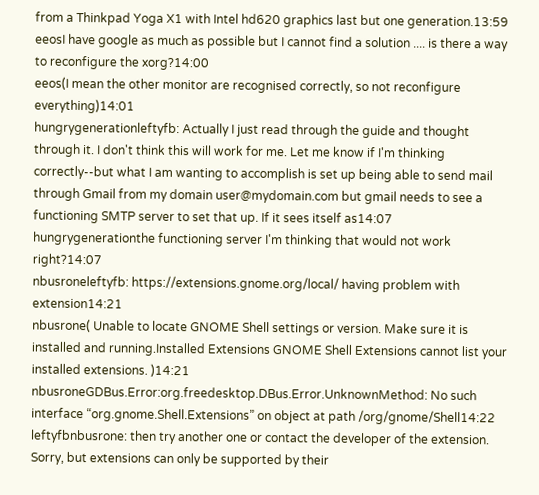from a Thinkpad Yoga X1 with Intel hd620 graphics last but one generation.13:59
eeosI have google as much as possible but I cannot find a solution .... is there a way to reconfigure the xorg?14:00
eeos(I mean the other monitor are recognised correctly, so not reconfigure everything)14:01
hungrygenerationleftyfb: Actually I just read through the guide and thought through it. I don't think this will work for me. Let me know if I'm thinking correctly--but what I am wanting to accomplish is set up being able to send mail through Gmail from my domain user@mydomain.com but gmail needs to see a functioning SMTP server to set that up. If it sees itself as14:07
hungrygenerationthe functioning server I'm thinking that would not work right?14:07
nbusroneleftyfb: https://extensions.gnome.org/local/ having problem with extension14:21
nbusrone( Unable to locate GNOME Shell settings or version. Make sure it is installed and running.Installed Extensions GNOME Shell Extensions cannot list your installed extensions. )14:21
nbusroneGDBus.Error:org.freedesktop.DBus.Error.UnknownMethod: No such interface “org.gnome.Shell.Extensions” on object at path /org/gnome/Shell14:22
leftyfbnbusrone: then try another one or contact the developer of the extension. Sorry, but extensions can only be supported by their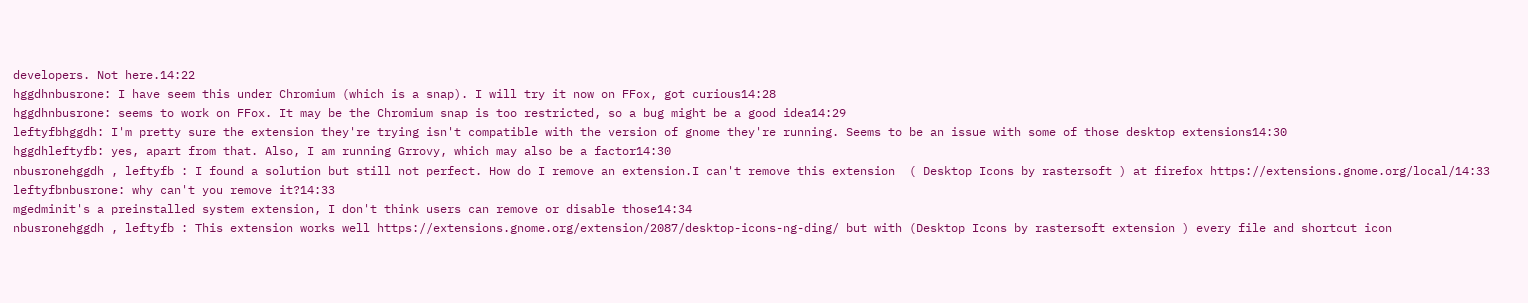developers. Not here.14:22
hggdhnbusrone: I have seem this under Chromium (which is a snap). I will try it now on FFox, got curious14:28
hggdhnbusrone: seems to work on FFox. It may be the Chromium snap is too restricted, so a bug might be a good idea14:29
leftyfbhggdh: I'm pretty sure the extension they're trying isn't compatible with the version of gnome they're running. Seems to be an issue with some of those desktop extensions14:30
hggdhleftyfb: yes, apart from that. Also, I am running Grrovy, which may also be a factor14:30
nbusronehggdh , leftyfb : I found a solution but still not perfect. How do I remove an extension.I can't remove this extension  ( Desktop Icons by rastersoft ) at firefox https://extensions.gnome.org/local/14:33
leftyfbnbusrone: why can't you remove it?14:33
mgedminit's a preinstalled system extension, I don't think users can remove or disable those14:34
nbusronehggdh , leftyfb : This extension works well https://extensions.gnome.org/extension/2087/desktop-icons-ng-ding/ but with (Desktop Icons by rastersoft extension ) every file and shortcut icon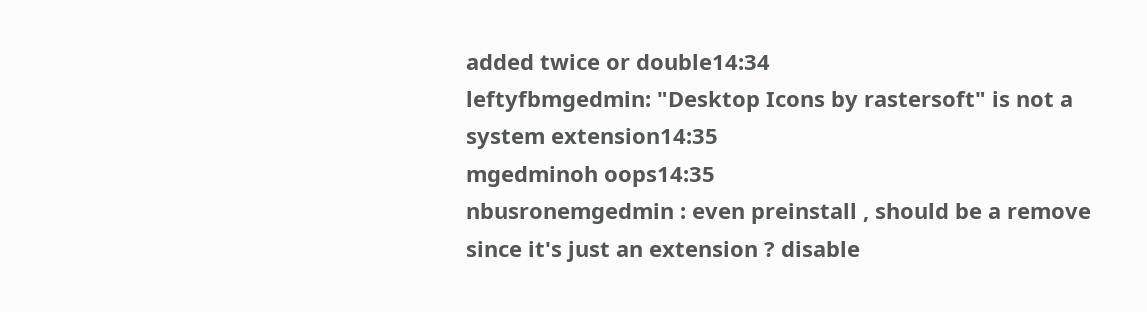added twice or double14:34
leftyfbmgedmin: "Desktop Icons by rastersoft" is not a system extension14:35
mgedminoh oops14:35
nbusronemgedmin : even preinstall , should be a remove since it's just an extension ? disable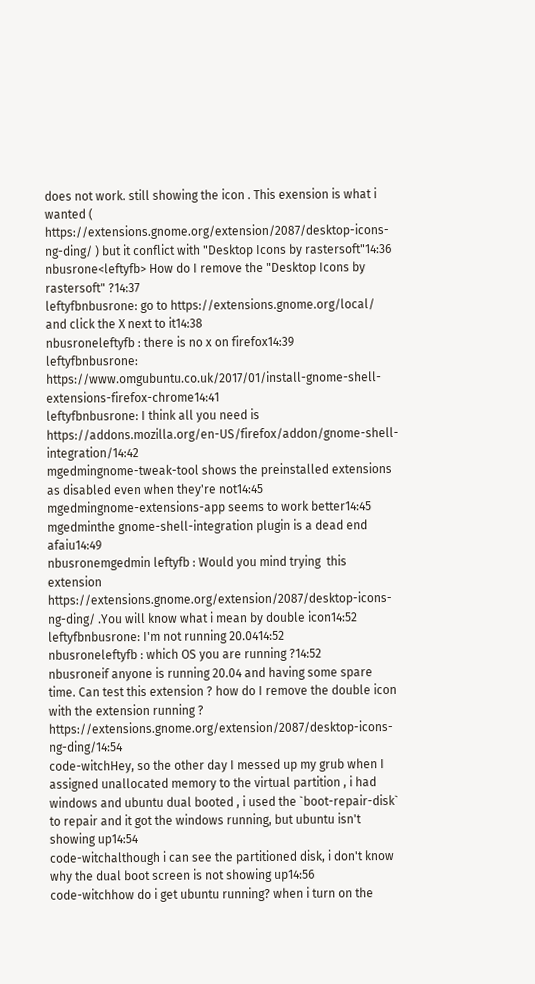does not work. still showing the icon . This exension is what i wanted (  https://extensions.gnome.org/extension/2087/desktop-icons-ng-ding/ ) but it conflict with "Desktop Icons by rastersoft"14:36
nbusrone<leftyfb> How do I remove the "Desktop Icons by rastersoft" ?14:37
leftyfbnbusrone: go to https://extensions.gnome.org/local/ and click the X next to it14:38
nbusroneleftyfb : there is no x on firefox14:39
leftyfbnbusrone: https://www.omgubuntu.co.uk/2017/01/install-gnome-shell-extensions-firefox-chrome14:41
leftyfbnbusrone: I think all you need is https://addons.mozilla.org/en-US/firefox/addon/gnome-shell-integration/14:42
mgedmingnome-tweak-tool shows the preinstalled extensions as disabled even when they're not14:45
mgedmingnome-extensions-app seems to work better14:45
mgedminthe gnome-shell-integration plugin is a dead end afaiu14:49
nbusronemgedmin leftyfb : Would you mind trying  this extension https://extensions.gnome.org/extension/2087/desktop-icons-ng-ding/ .You will know what i mean by double icon14:52
leftyfbnbusrone: I'm not running 20.0414:52
nbusroneleftyfb : which OS you are running ?14:52
nbusroneif anyone is running 20.04 and having some spare time. Can test this extension ? how do I remove the double icon with the extension running ? https://extensions.gnome.org/extension/2087/desktop-icons-ng-ding/14:54
code-witchHey, so the other day I messed up my grub when I assigned unallocated memory to the virtual partition , i had windows and ubuntu dual booted , i used the `boot-repair-disk` to repair and it got the windows running, but ubuntu isn't showing up14:54
code-witchalthough i can see the partitioned disk, i don't know why the dual boot screen is not showing up14:56
code-witchhow do i get ubuntu running? when i turn on the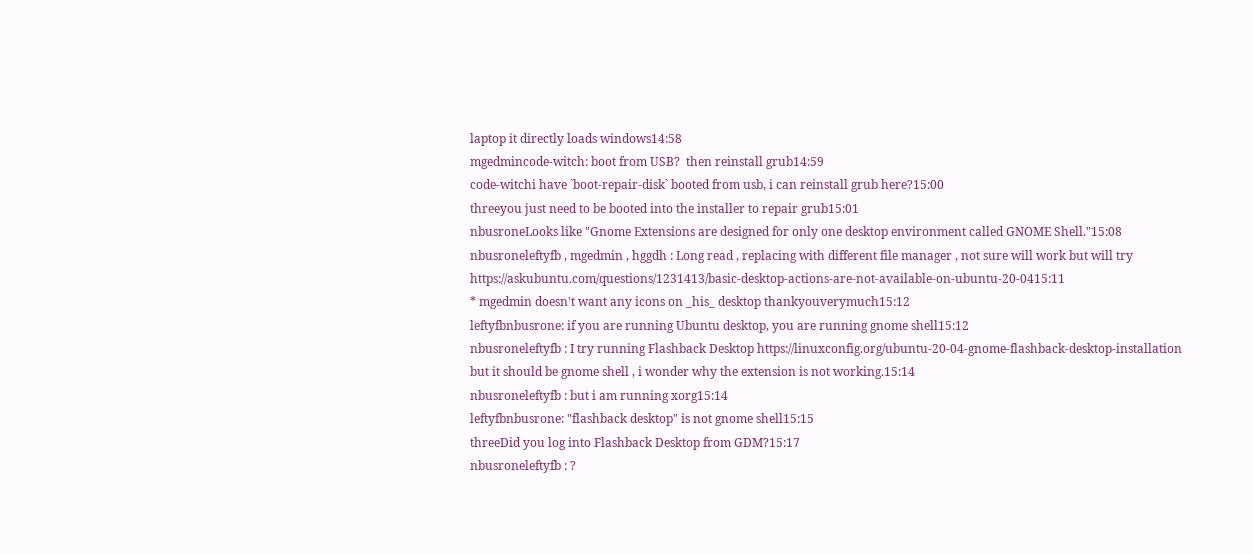laptop it directly loads windows14:58
mgedmincode-witch: boot from USB?  then reinstall grub14:59
code-witchi have `boot-repair-disk` booted from usb, i can reinstall grub here?15:00
threeyou just need to be booted into the installer to repair grub15:01
nbusroneLooks like "Gnome Extensions are designed for only one desktop environment called GNOME Shell."15:08
nbusroneleftyfb , mgedmin , hggdh : Long read , replacing with different file manager , not sure will work but will try https://askubuntu.com/questions/1231413/basic-desktop-actions-are-not-available-on-ubuntu-20-0415:11
* mgedmin doesn't want any icons on _his_ desktop thankyouverymuch15:12
leftyfbnbusrone: if you are running Ubuntu desktop, you are running gnome shell15:12
nbusroneleftyfb : I try running Flashback Desktop https://linuxconfig.org/ubuntu-20-04-gnome-flashback-desktop-installation but it should be gnome shell , i wonder why the extension is not working.15:14
nbusroneleftyfb : but i am running xorg15:14
leftyfbnbusrone: "flashback desktop" is not gnome shell15:15
threeDid you log into Flashback Desktop from GDM?15:17
nbusroneleftyfb : ?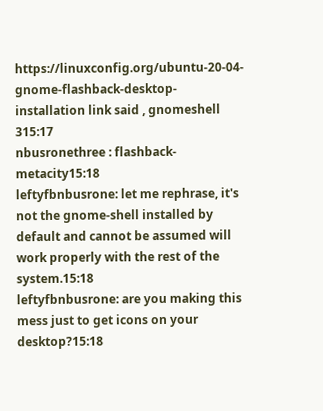https://linuxconfig.org/ubuntu-20-04-gnome-flashback-desktop-installation link said , gnomeshell 315:17
nbusronethree : flashback-metacity15:18
leftyfbnbusrone: let me rephrase, it's not the gnome-shell installed by default and cannot be assumed will work properly with the rest of the system.15:18
leftyfbnbusrone: are you making this mess just to get icons on your desktop?15:18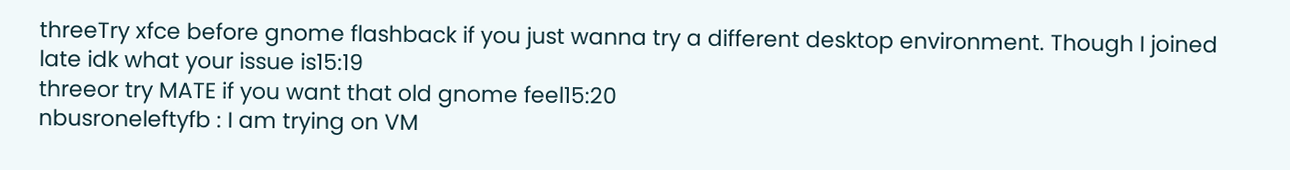threeTry xfce before gnome flashback if you just wanna try a different desktop environment. Though I joined late idk what your issue is15:19
threeor try MATE if you want that old gnome feel15:20
nbusroneleftyfb : I am trying on VM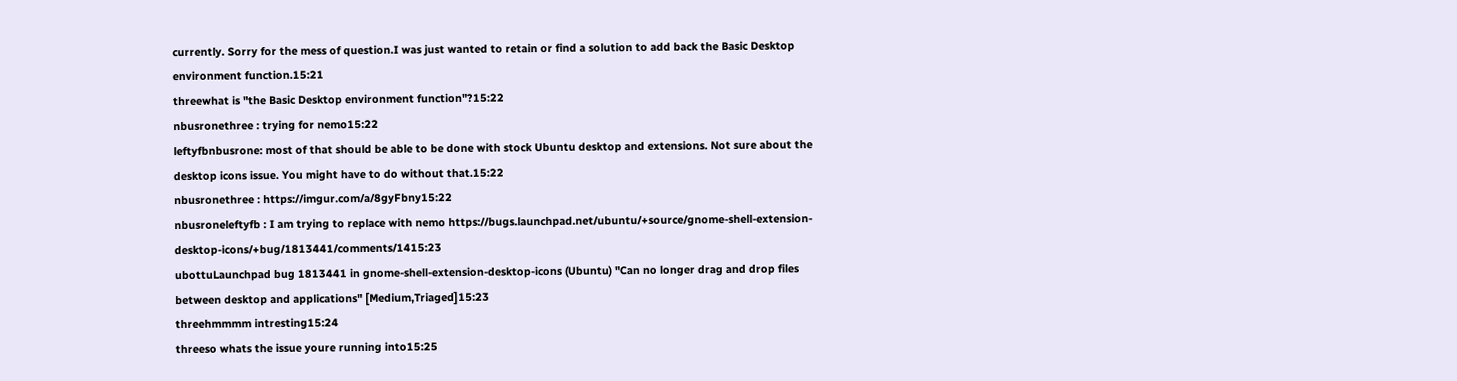currently. Sorry for the mess of question.I was just wanted to retain or find a solution to add back the Basic Desktop environment function.15:21
threewhat is "the Basic Desktop environment function"?15:22
nbusronethree : trying for nemo15:22
leftyfbnbusrone: most of that should be able to be done with stock Ubuntu desktop and extensions. Not sure about the desktop icons issue. You might have to do without that.15:22
nbusronethree : https://imgur.com/a/8gyFbny15:22
nbusroneleftyfb : I am trying to replace with nemo https://bugs.launchpad.net/ubuntu/+source/gnome-shell-extension-desktop-icons/+bug/1813441/comments/1415:23
ubottuLaunchpad bug 1813441 in gnome-shell-extension-desktop-icons (Ubuntu) "Can no longer drag and drop files between desktop and applications" [Medium,Triaged]15:23
threehmmmm intresting15:24
threeso whats the issue youre running into15:25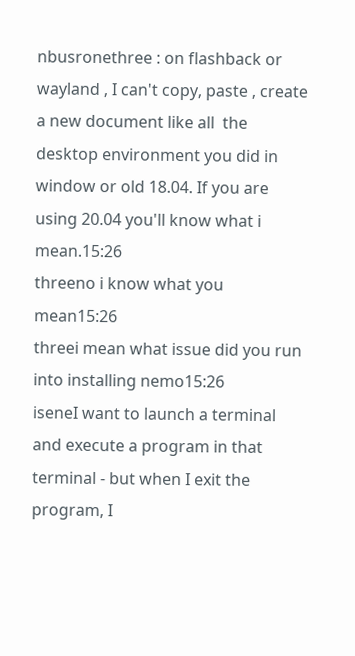nbusronethree : on flashback or wayland , I can't copy, paste , create a new document like all  the desktop environment you did in window or old 18.04. If you are using 20.04 you'll know what i mean.15:26
threeno i know what you mean15:26
threei mean what issue did you run into installing nemo15:26
iseneI want to launch a terminal and execute a program in that terminal - but when I exit the program, I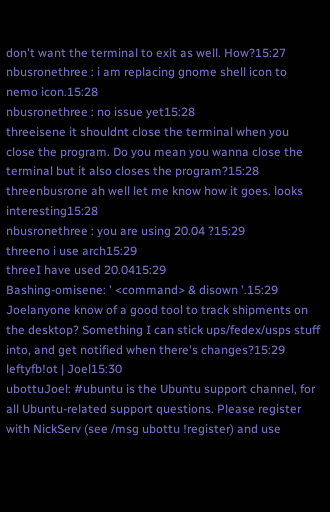don't want the terminal to exit as well. How?15:27
nbusronethree : i am replacing gnome shell icon to nemo icon.15:28
nbusronethree : no issue yet15:28
threeisene it shouldnt close the terminal when you close the program. Do you mean you wanna close the terminal but it also closes the program?15:28
threenbusrone ah well let me know how it goes. looks interesting15:28
nbusronethree : you are using 20.04 ?15:29
threeno i use arch15:29
threeI have used 20.0415:29
Bashing-omisene: ' <command> & disown '.15:29
Joelanyone know of a good tool to track shipments on the desktop? Something I can stick ups/fedex/usps stuff into, and get notified when there's changes?15:29
leftyfb!ot | Joel15:30
ubottuJoel: #ubuntu is the Ubuntu support channel, for all Ubuntu-related support questions. Please register with NickServ (see /msg ubottu !register) and use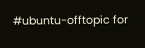#ubuntu-offtopic for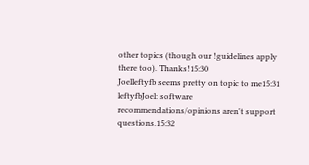other topics (though our !guidelines apply there too). Thanks!15:30
Joelleftyfb seems pretty on topic to me15:31
leftyfbJoel: software recommendations/opinions aren't support questions.15:32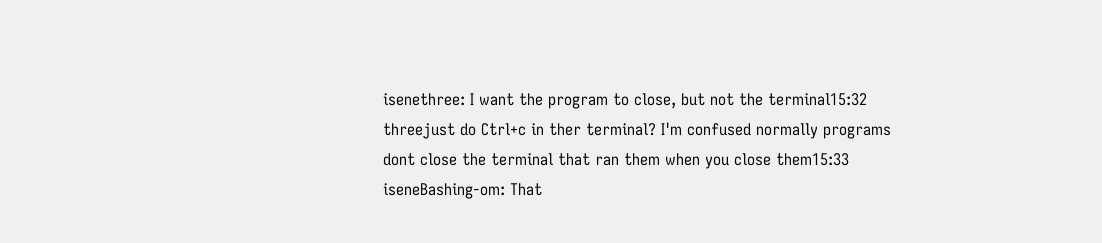isenethree: I want the program to close, but not the terminal15:32
threejust do Ctrl+c in ther terminal? I'm confused normally programs dont close the terminal that ran them when you close them15:33
iseneBashing-om: That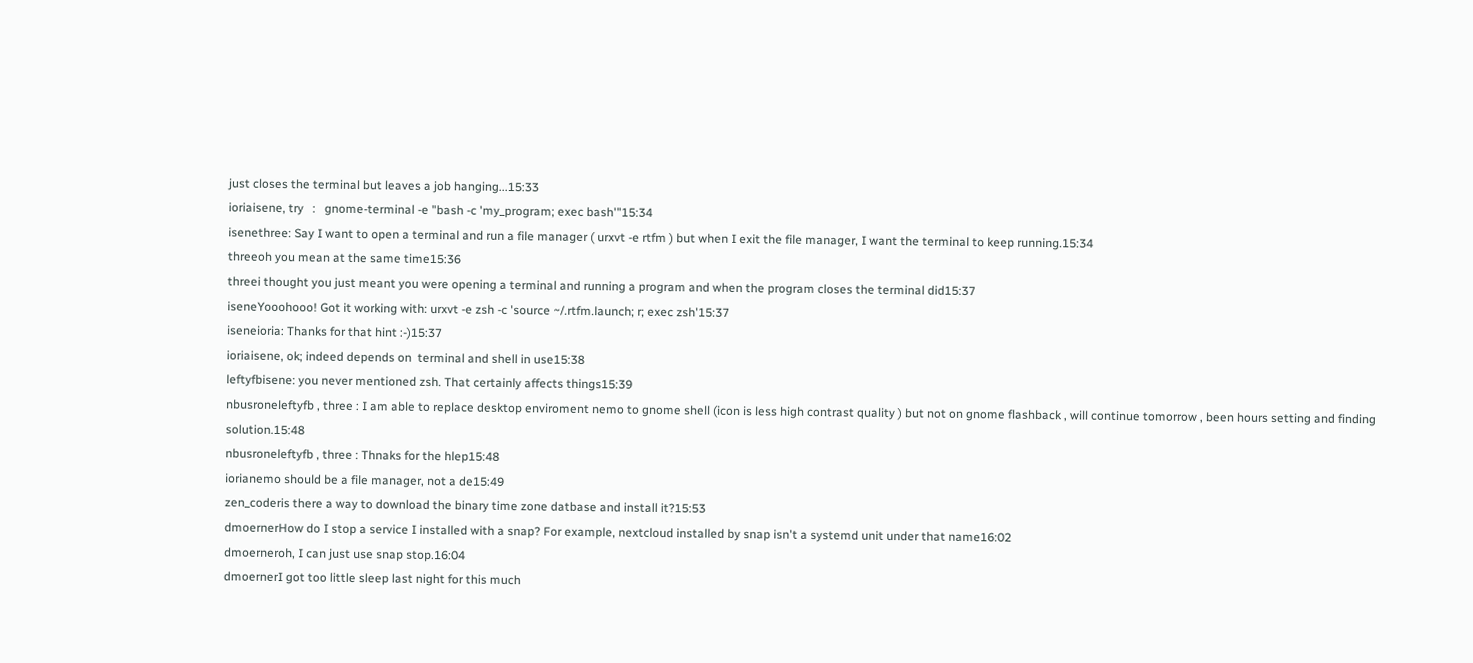just closes the terminal but leaves a job hanging...15:33
ioriaisene, try   :   gnome-terminal -e "bash -c 'my_program; exec bash'"15:34
isenethree: Say I want to open a terminal and run a file manager ( urxvt -e rtfm ) but when I exit the file manager, I want the terminal to keep running.15:34
threeoh you mean at the same time15:36
threei thought you just meant you were opening a terminal and running a program and when the program closes the terminal did15:37
iseneYooohooo! Got it working with: urxvt -e zsh -c 'source ~/.rtfm.launch; r; exec zsh'15:37
iseneioria: Thanks for that hint :-)15:37
ioriaisene, ok; indeed depends on  terminal and shell in use15:38
leftyfbisene: you never mentioned zsh. That certainly affects things15:39
nbusroneleftyfb , three : I am able to replace desktop enviroment nemo to gnome shell (icon is less high contrast quality ) but not on gnome flashback , will continue tomorrow , been hours setting and finding solution.15:48
nbusroneleftyfb , three : Thnaks for the hlep15:48
iorianemo should be a file manager, not a de15:49
zen_coderis there a way to download the binary time zone datbase and install it?15:53
dmoernerHow do I stop a service I installed with a snap? For example, nextcloud installed by snap isn't a systemd unit under that name16:02
dmoerneroh, I can just use snap stop.16:04
dmoernerI got too little sleep last night for this much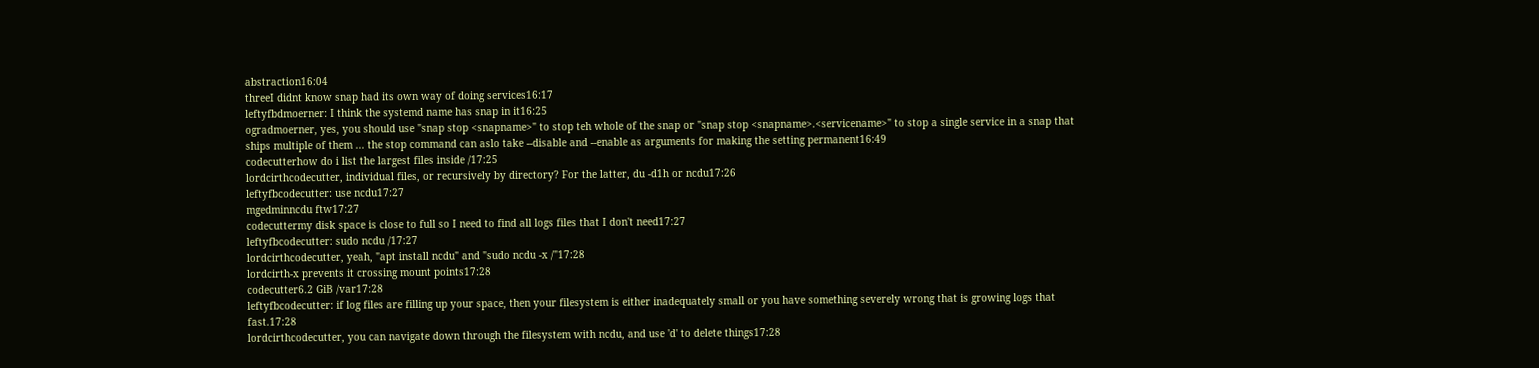abstraction16:04
threeI didnt know snap had its own way of doing services16:17
leftyfbdmoerner: I think the systemd name has snap in it16:25
ogradmoerner, yes, you should use "snap stop <snapname>" to stop teh whole of the snap or "snap stop <snapname>.<servicename>" to stop a single service in a snap that ships multiple of them ... the stop command can aslo take --disable and --enable as arguments for making the setting permanent16:49
codecutterhow do i list the largest files inside /17:25
lordcirthcodecutter, individual files, or recursively by directory? For the latter, du -d1h or ncdu17:26
leftyfbcodecutter: use ncdu17:27
mgedminncdu ftw17:27
codecuttermy disk space is close to full so I need to find all logs files that I don't need17:27
leftyfbcodecutter: sudo ncdu /17:27
lordcirthcodecutter, yeah, "apt install ncdu" and "sudo ncdu -x /"17:28
lordcirth-x prevents it crossing mount points17:28
codecutter6.2 GiB /var17:28
leftyfbcodecutter: if log files are filling up your space, then your filesystem is either inadequately small or you have something severely wrong that is growing logs that fast.17:28
lordcirthcodecutter, you can navigate down through the filesystem with ncdu, and use 'd' to delete things17:28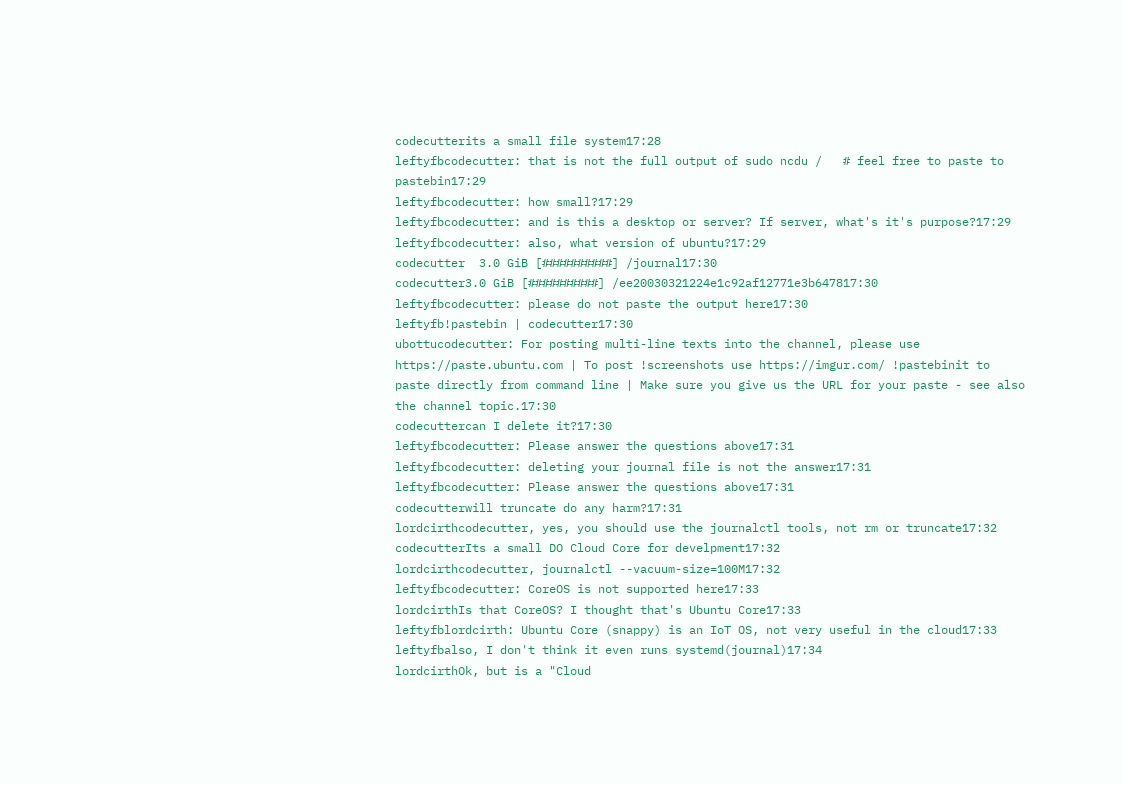codecutterits a small file system17:28
leftyfbcodecutter: that is not the full output of sudo ncdu /   # feel free to paste to pastebin17:29
leftyfbcodecutter: how small?17:29
leftyfbcodecutter: and is this a desktop or server? If server, what's it's purpose?17:29
leftyfbcodecutter: also, what version of ubuntu?17:29
codecutter  3.0 GiB [##########] /journal17:30
codecutter3.0 GiB [##########] /ee20030321224e1c92af12771e3b647817:30
leftyfbcodecutter: please do not paste the output here17:30
leftyfb!pastebin | codecutter17:30
ubottucodecutter: For posting multi-line texts into the channel, please use https://paste.ubuntu.com | To post !screenshots use https://imgur.com/ !pastebinit to paste directly from command line | Make sure you give us the URL for your paste - see also the channel topic.17:30
codecuttercan I delete it?17:30
leftyfbcodecutter: Please answer the questions above17:31
leftyfbcodecutter: deleting your journal file is not the answer17:31
leftyfbcodecutter: Please answer the questions above17:31
codecutterwill truncate do any harm?17:31
lordcirthcodecutter, yes, you should use the journalctl tools, not rm or truncate17:32
codecutterIts a small DO Cloud Core for develpment17:32
lordcirthcodecutter, journalctl --vacuum-size=100M17:32
leftyfbcodecutter: CoreOS is not supported here17:33
lordcirthIs that CoreOS? I thought that's Ubuntu Core17:33
leftyfblordcirth: Ubuntu Core (snappy) is an IoT OS, not very useful in the cloud17:33
leftyfbalso, I don't think it even runs systemd(journal)17:34
lordcirthOk, but is a "Cloud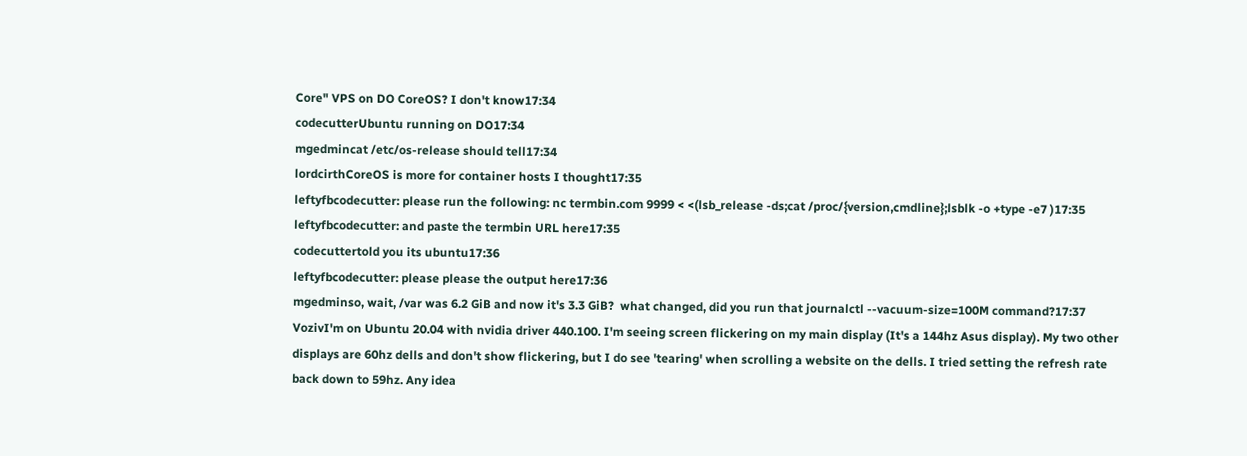Core" VPS on DO CoreOS? I don't know17:34
codecutterUbuntu running on DO17:34
mgedmincat /etc/os-release should tell17:34
lordcirthCoreOS is more for container hosts I thought17:35
leftyfbcodecutter: please run the following: nc termbin.com 9999 < <(lsb_release -ds;cat /proc/{version,cmdline};lsblk -o +type -e7 )17:35
leftyfbcodecutter: and paste the termbin URL here17:35
codecuttertold you its ubuntu17:36
leftyfbcodecutter: please please the output here17:36
mgedminso, wait, /var was 6.2 GiB and now it's 3.3 GiB?  what changed, did you run that journalctl --vacuum-size=100M command?17:37
VozivI'm on Ubuntu 20.04 with nvidia driver 440.100. I'm seeing screen flickering on my main display (It's a 144hz Asus display). My two other displays are 60hz dells and don't show flickering, but I do see 'tearing' when scrolling a website on the dells. I tried setting the refresh rate back down to 59hz. Any idea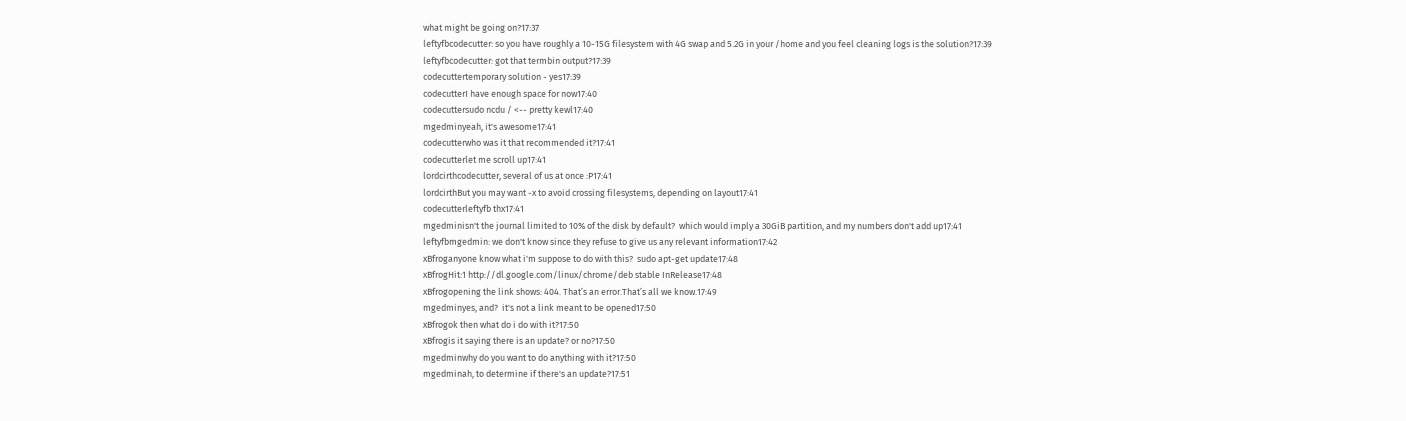what might be going on?17:37
leftyfbcodecutter: so you have roughly a 10-15G filesystem with 4G swap and 5.2G in your /home and you feel cleaning logs is the solution?17:39
leftyfbcodecutter: got that termbin output?17:39
codecuttertemporary solution - yes17:39
codecutterI have enough space for now17:40
codecuttersudo ncdu / <-- pretty kewl17:40
mgedminyeah, it's awesome17:41
codecutterwho was it that recommended it?17:41
codecutterlet me scroll up17:41
lordcirthcodecutter, several of us at once :P17:41
lordcirthBut you may want -x to avoid crossing filesystems, depending on layout17:41
codecutterleftyfb thx17:41
mgedminisn't the journal limited to 10% of the disk by default?  which would imply a 30GiB partition, and my numbers don't add up17:41
leftyfbmgedmin: we don't know since they refuse to give us any relevant information17:42
xBfroganyone know what i'm suppose to do with this?  sudo apt-get update17:48
xBfrogHit:1 http://dl.google.com/linux/chrome/deb stable InRelease17:48
xBfrogopening the link shows: 404. That’s an error.That’s all we know.17:49
mgedminyes, and?  it's not a link meant to be opened17:50
xBfrogok then what do i do with it?17:50
xBfrogis it saying there is an update? or no?17:50
mgedminwhy do you want to do anything with it?17:50
mgedminah, to determine if there's an update?17:51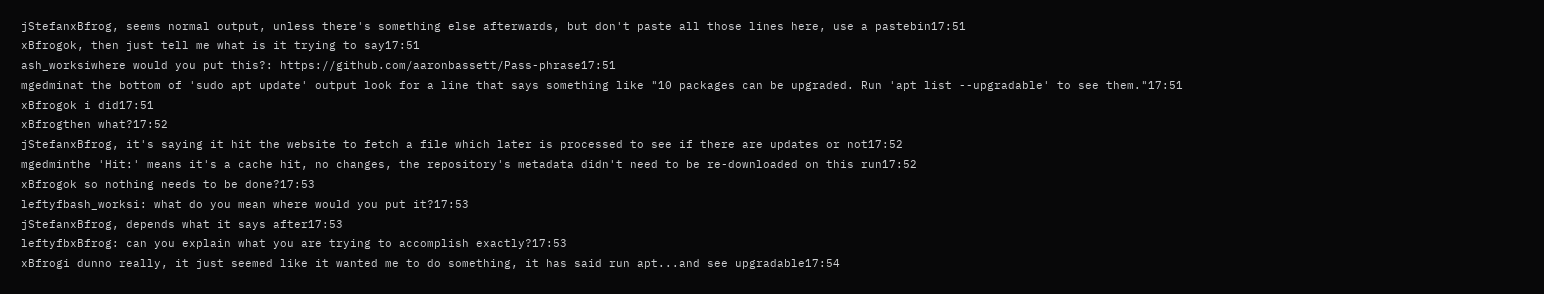jStefanxBfrog, seems normal output, unless there's something else afterwards, but don't paste all those lines here, use a pastebin17:51
xBfrogok, then just tell me what is it trying to say17:51
ash_worksiwhere would you put this?: https://github.com/aaronbassett/Pass-phrase17:51
mgedminat the bottom of 'sudo apt update' output look for a line that says something like "10 packages can be upgraded. Run 'apt list --upgradable' to see them."17:51
xBfrogok i did17:51
xBfrogthen what?17:52
jStefanxBfrog, it's saying it hit the website to fetch a file which later is processed to see if there are updates or not17:52
mgedminthe 'Hit:' means it's a cache hit, no changes, the repository's metadata didn't need to be re-downloaded on this run17:52
xBfrogok so nothing needs to be done?17:53
leftyfbash_worksi: what do you mean where would you put it?17:53
jStefanxBfrog, depends what it says after17:53
leftyfbxBfrog: can you explain what you are trying to accomplish exactly?17:53
xBfrogi dunno really, it just seemed like it wanted me to do something, it has said run apt...and see upgradable17:54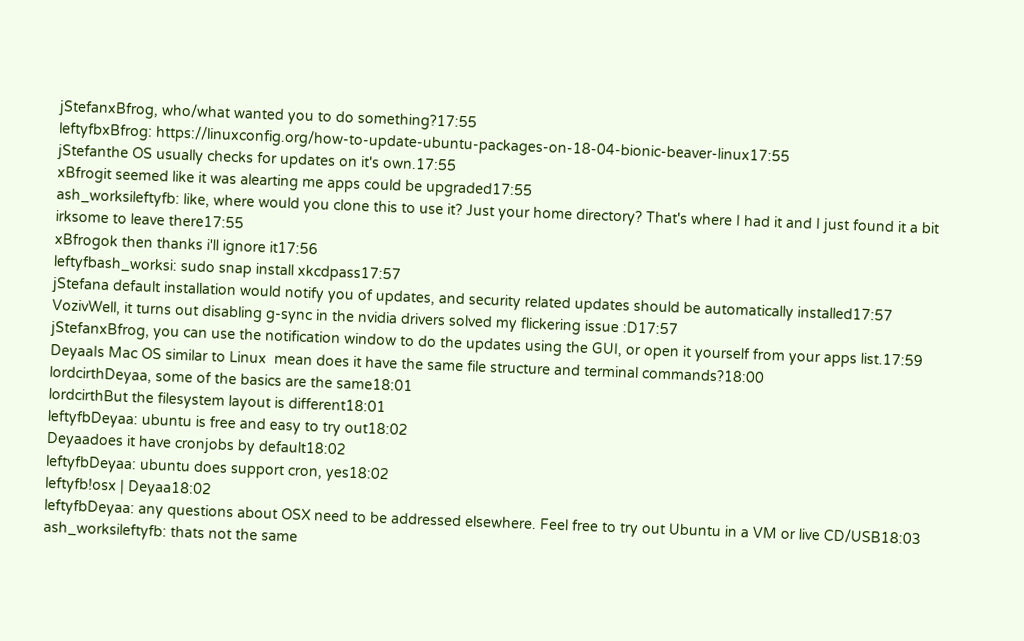jStefanxBfrog, who/what wanted you to do something?17:55
leftyfbxBfrog: https://linuxconfig.org/how-to-update-ubuntu-packages-on-18-04-bionic-beaver-linux17:55
jStefanthe OS usually checks for updates on it's own.17:55
xBfrogit seemed like it was alearting me apps could be upgraded17:55
ash_worksileftyfb: like, where would you clone this to use it? Just your home directory? That's where I had it and I just found it a bit irksome to leave there17:55
xBfrogok then thanks i'll ignore it17:56
leftyfbash_worksi: sudo snap install xkcdpass17:57
jStefana default installation would notify you of updates, and security related updates should be automatically installed17:57
VozivWell, it turns out disabling g-sync in the nvidia drivers solved my flickering issue :D17:57
jStefanxBfrog, you can use the notification window to do the updates using the GUI, or open it yourself from your apps list.17:59
DeyaaIs Mac OS similar to Linux  mean does it have the same file structure and terminal commands?18:00
lordcirthDeyaa, some of the basics are the same18:01
lordcirthBut the filesystem layout is different18:01
leftyfbDeyaa: ubuntu is free and easy to try out18:02
Deyaadoes it have cronjobs by default18:02
leftyfbDeyaa: ubuntu does support cron, yes18:02
leftyfb!osx | Deyaa18:02
leftyfbDeyaa: any questions about OSX need to be addressed elsewhere. Feel free to try out Ubuntu in a VM or live CD/USB18:03
ash_worksileftyfb: thats not the same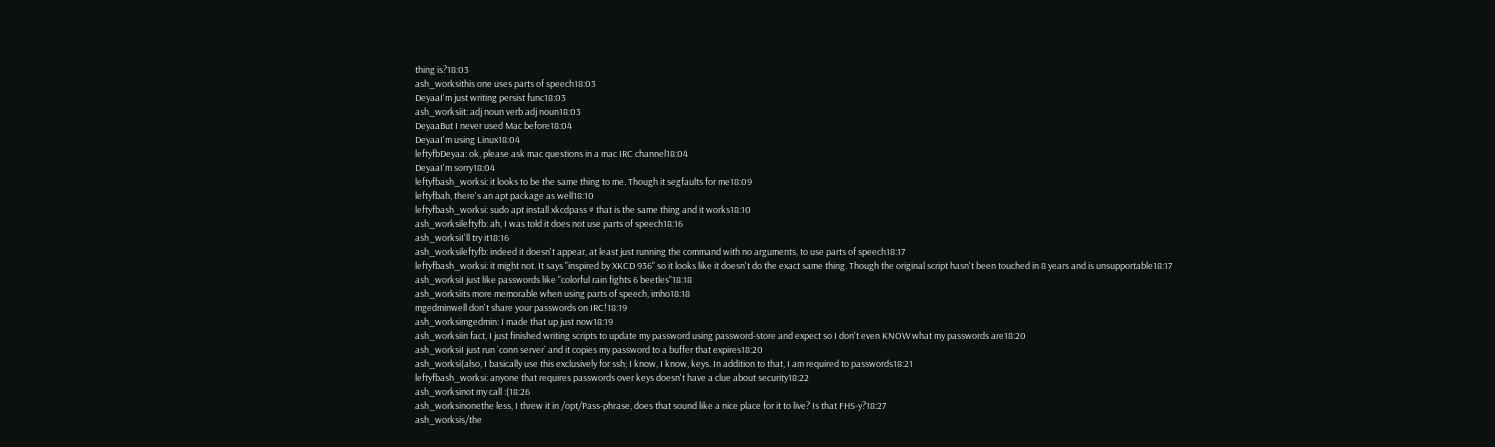thing is?18:03
ash_worksithis one uses parts of speech18:03
DeyaaI'm just writing persist func18:03
ash_worksiit: adj noun verb adj noun18:03
DeyaaBut I never used Mac before18:04
DeyaaI'm using Linux18:04
leftyfbDeyaa: ok, please ask mac questions in a mac IRC channel18:04
DeyaaI'm sorry18:04
leftyfbash_worksi: it looks to be the same thing to me. Though it segfaults for me18:09
leftyfbah, there's an apt package as well18:10
leftyfbash_worksi: sudo apt install xkcdpass # that is the same thing and it works18:10
ash_worksileftyfb: ah, I was told it does not use parts of speech18:16
ash_worksiI'll try it18:16
ash_worksileftyfb: indeed it doesn't appear, at least just running the command with no arguments, to use parts of speech18:17
leftyfbash_worksi: it might not. It says "inspired by XKCD 936" so it looks like it doesn't do the exact same thing. Though the original script hasn't been touched in 8 years and is unsupportable18:17
ash_worksiI just like passwords like "colorful rain fights 6 beetles"18:18
ash_worksiits more memorable when using parts of speech, imho18:18
mgedminwell don't share your passwords on IRC!18:19
ash_worksimgedmin: I made that up just now18:19
ash_worksiin fact, I just finished writing scripts to update my password using password-store and expect so I don't even KNOW what my passwords are18:20
ash_worksiI just run `conn server` and it copies my password to a buffer that expires18:20
ash_worksi(also, I basically use this exclusively for ssh; I know, I know, keys. In addition to that, I am required to passwords18:21
leftyfbash_worksi: anyone that requires passwords over keys doesn't have a clue about security18:22
ash_worksinot my call :(18:26
ash_worksinonethe less, I threw it in /opt/Pass-phrase, does that sound like a nice place for it to live? Is that FHS-y?18:27
ash_worksis/the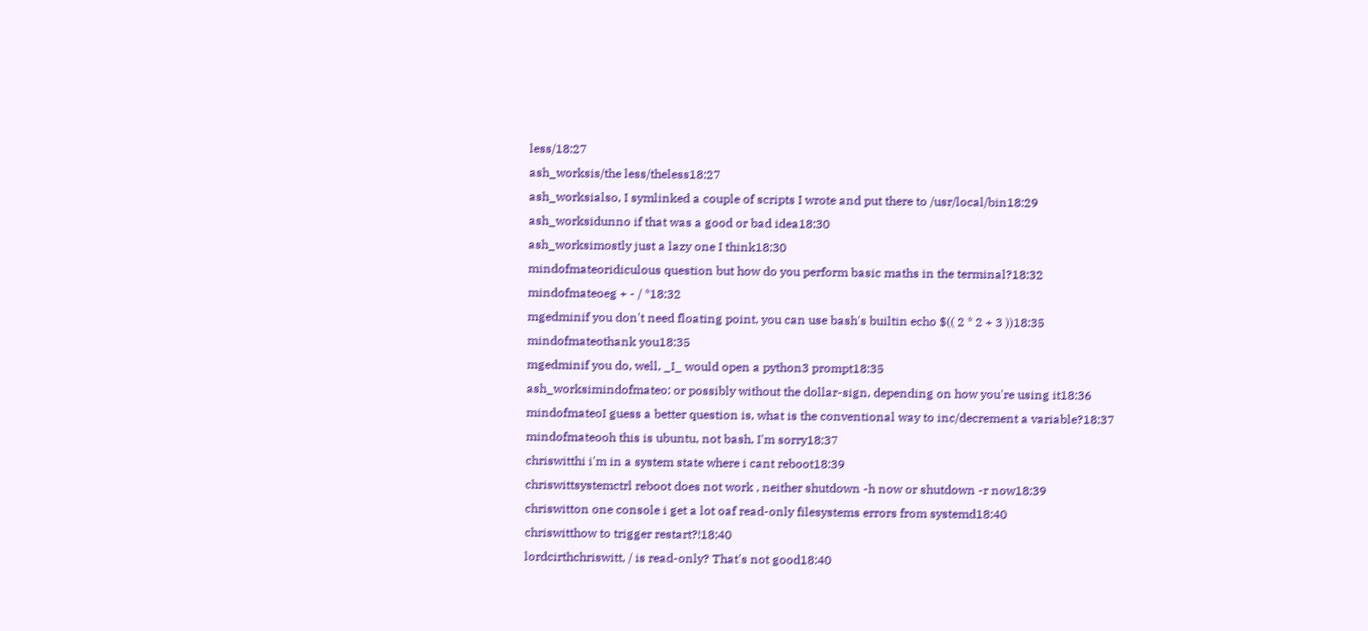less/18:27
ash_worksis/the less/theless18:27
ash_worksialso, I symlinked a couple of scripts I wrote and put there to /usr/local/bin18:29
ash_worksidunno if that was a good or bad idea18:30
ash_worksimostly just a lazy one I think18:30
mindofmateoridiculous question but how do you perform basic maths in the terminal?18:32
mindofmateoeg + - / *18:32
mgedminif you don't need floating point, you can use bash's builtin echo $(( 2 * 2 + 3 ))18:35
mindofmateothank you18:35
mgedminif you do, well, _I_ would open a python3 prompt18:35
ash_worksimindofmateo: or possibly without the dollar-sign, depending on how you're using it18:36
mindofmateoI guess a better question is, what is the conventional way to inc/decrement a variable?18:37
mindofmateooh this is ubuntu, not bash, I'm sorry18:37
chriswitthi i'm in a system state where i cant reboot18:39
chriswittsystemctrl reboot does not work , neither shutdown -h now or shutdown -r now18:39
chriswitton one console i get a lot oaf read-only filesystems errors from systemd18:40
chriswitthow to trigger restart?!18:40
lordcirthchriswitt, / is read-only? That's not good18:40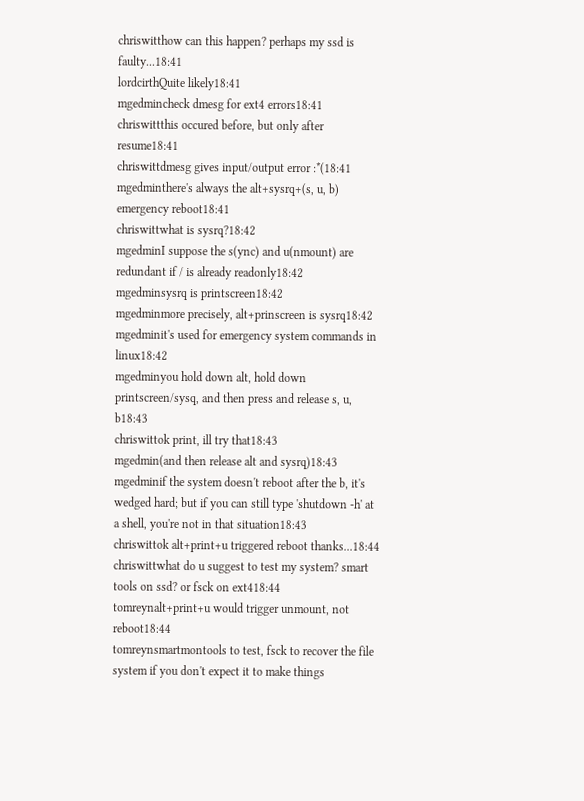chriswitthow can this happen? perhaps my ssd is faulty...18:41
lordcirthQuite likely18:41
mgedmincheck dmesg for ext4 errors18:41
chriswittthis occured before, but only after resume18:41
chriswittdmesg gives input/output error :*(18:41
mgedminthere's always the alt+sysrq+(s, u, b) emergency reboot18:41
chriswittwhat is sysrq?18:42
mgedminI suppose the s(ync) and u(nmount) are redundant if / is already readonly18:42
mgedminsysrq is printscreen18:42
mgedminmore precisely, alt+prinscreen is sysrq18:42
mgedminit's used for emergency system commands in linux18:42
mgedminyou hold down alt, hold down printscreen/sysq, and then press and release s, u, b18:43
chriswittok print, ill try that18:43
mgedmin(and then release alt and sysrq)18:43
mgedminif the system doesn't reboot after the b, it's wedged hard; but if you can still type 'shutdown -h' at a shell, you're not in that situation18:43
chriswittok alt+print+u triggered reboot thanks...18:44
chriswittwhat do u suggest to test my system? smart tools on ssd? or fsck on ext418:44
tomreynalt+print+u would trigger unmount, not reboot18:44
tomreynsmartmontools to test, fsck to recover the file system if you don't expect it to make things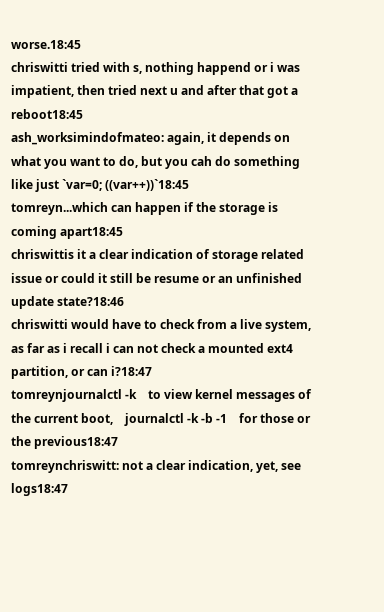worse.18:45
chriswitti tried with s, nothing happend or i was impatient, then tried next u and after that got a reboot18:45
ash_worksimindofmateo: again, it depends on what you want to do, but you cah do something like just `var=0; ((var++))`18:45
tomreyn...which can happen if the storage is coming apart18:45
chriswittis it a clear indication of storage related issue or could it still be resume or an unfinished update state?18:46
chriswitti would have to check from a live system, as far as i recall i can not check a mounted ext4 partition, or can i?18:47
tomreynjournalctl -k    to view kernel messages of the current boot,    journalctl -k -b -1    for those or the previous18:47
tomreynchriswitt: not a clear indication, yet, see logs18:47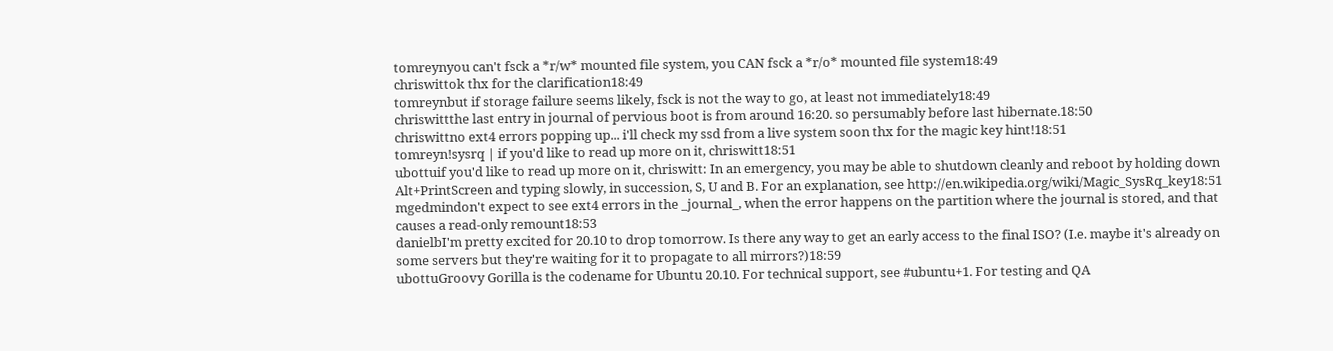tomreynyou can't fsck a *r/w* mounted file system, you CAN fsck a *r/o* mounted file system18:49
chriswittok thx for the clarification18:49
tomreynbut if storage failure seems likely, fsck is not the way to go, at least not immediately18:49
chriswittthe last entry in journal of pervious boot is from around 16:20. so persumably before last hibernate.18:50
chriswittno ext4 errors popping up... i'll check my ssd from a live system soon thx for the magic key hint!18:51
tomreyn!sysrq | if you'd like to read up more on it, chriswitt18:51
ubottuif you'd like to read up more on it, chriswitt: In an emergency, you may be able to shutdown cleanly and reboot by holding down Alt+PrintScreen and typing slowly, in succession, S, U and B. For an explanation, see http://en.wikipedia.org/wiki/Magic_SysRq_key18:51
mgedmindon't expect to see ext4 errors in the _journal_, when the error happens on the partition where the journal is stored, and that causes a read-only remount18:53
danielbI'm pretty excited for 20.10 to drop tomorrow. Is there any way to get an early access to the final ISO? (I.e. maybe it's already on some servers but they're waiting for it to propagate to all mirrors?)18:59
ubottuGroovy Gorilla is the codename for Ubuntu 20.10. For technical support, see #ubuntu+1. For testing and QA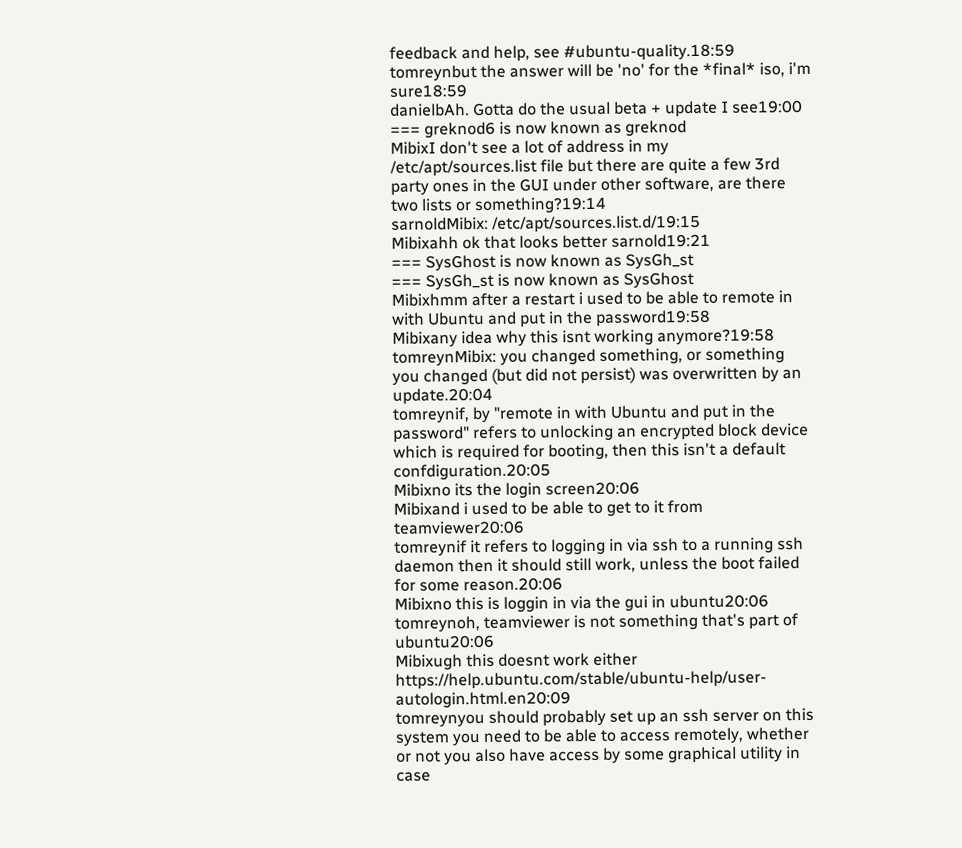feedback and help, see #ubuntu-quality.18:59
tomreynbut the answer will be 'no' for the *final* iso, i'm sure18:59
danielbAh. Gotta do the usual beta + update I see19:00
=== greknod6 is now known as greknod
MibixI don't see a lot of address in my /etc/apt/sources.list file but there are quite a few 3rd party ones in the GUI under other software, are there two lists or something?19:14
sarnoldMibix: /etc/apt/sources.list.d/19:15
Mibixahh ok that looks better sarnold19:21
=== SysGhost is now known as SysGh_st
=== SysGh_st is now known as SysGhost
Mibixhmm after a restart i used to be able to remote in with Ubuntu and put in the password19:58
Mibixany idea why this isnt working anymore?19:58
tomreynMibix: you changed something, or something you changed (but did not persist) was overwritten by an update.20:04
tomreynif, by "remote in with Ubuntu and put in the password" refers to unlocking an encrypted block device which is required for booting, then this isn't a default confdiguration.20:05
Mibixno its the login screen20:06
Mibixand i used to be able to get to it from teamviewer20:06
tomreynif it refers to logging in via ssh to a running ssh daemon then it should still work, unless the boot failed for some reason.20:06
Mibixno this is loggin in via the gui in ubuntu20:06
tomreynoh, teamviewer is not something that's part of ubuntu20:06
Mibixugh this doesnt work either https://help.ubuntu.com/stable/ubuntu-help/user-autologin.html.en20:09
tomreynyou should probably set up an ssh server on this system you need to be able to access remotely, whether or not you also have access by some graphical utility in case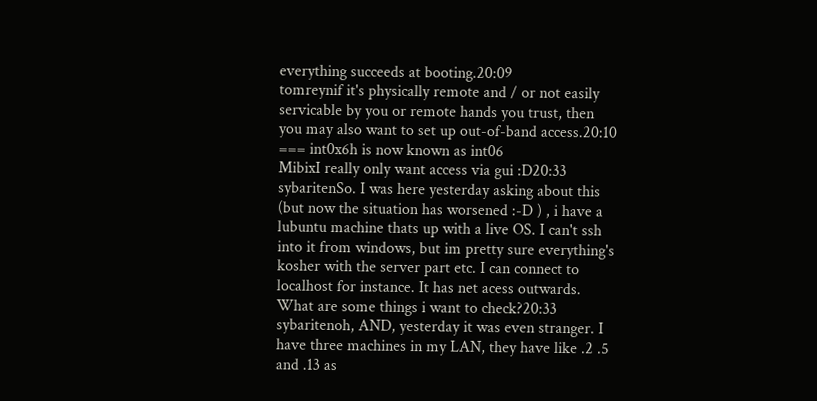everything succeeds at booting.20:09
tomreynif it's physically remote and / or not easily servicable by you or remote hands you trust, then you may also want to set up out-of-band access.20:10
=== int0x6h is now known as int06
MibixI really only want access via gui :D20:33
sybaritenSo. I was here yesterday asking about this (but now the situation has worsened :-D ) , i have a lubuntu machine thats up with a live OS. I can't ssh into it from windows, but im pretty sure everything's kosher with the server part etc. I can connect to localhost for instance. It has net acess outwards. What are some things i want to check?20:33
sybaritenoh, AND, yesterday it was even stranger. I have three machines in my LAN, they have like .2 .5 and .13 as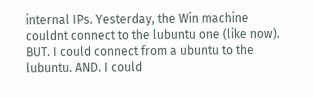internal IPs. Yesterday, the Win machine couldnt connect to the lubuntu one (like now). BUT. I could connect from a ubuntu to the lubuntu. AND. I could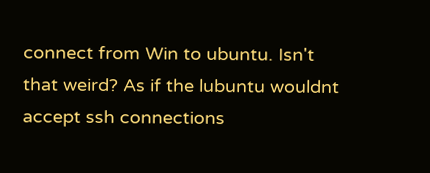connect from Win to ubuntu. Isn't that weird? As if the lubuntu wouldnt accept ssh connections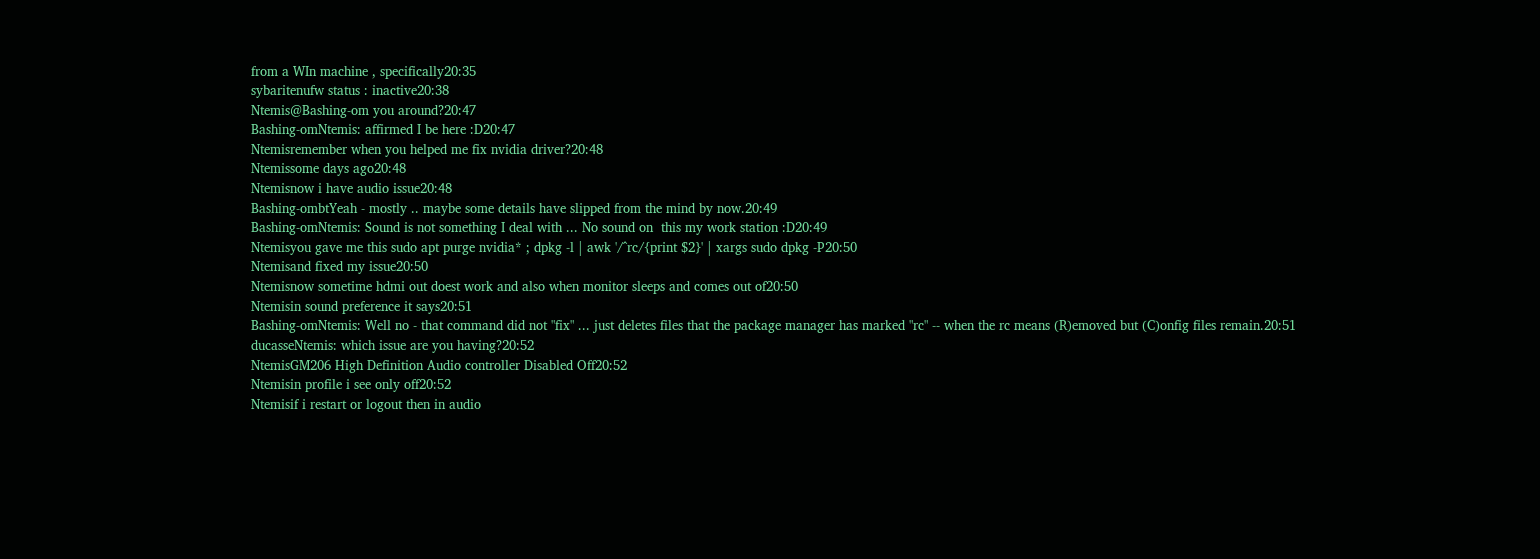from a WIn machine , specifically20:35
sybaritenufw status : inactive20:38
Ntemis@Bashing-om you around?20:47
Bashing-omNtemis: affirmed I be here :D20:47
Ntemisremember when you helped me fix nvidia driver?20:48
Ntemissome days ago20:48
Ntemisnow i have audio issue20:48
Bashing-ombtYeah - mostly .. maybe some details have slipped from the mind by now.20:49
Bashing-omNtemis: Sound is not something I deal with ... No sound on  this my work station :D20:49
Ntemisyou gave me this sudo apt purge nvidia* ; dpkg -l | awk '/^rc/{print $2}' | xargs sudo dpkg -P20:50
Ntemisand fixed my issue20:50
Ntemisnow sometime hdmi out doest work and also when monitor sleeps and comes out of20:50
Ntemisin sound preference it says20:51
Bashing-omNtemis: Well no - that command did not "fix" ... just deletes files that the package manager has marked "rc" -- when the rc means (R)emoved but (C)onfig files remain.20:51
ducasseNtemis: which issue are you having?20:52
NtemisGM206 High Definition Audio controller Disabled Off20:52
Ntemisin profile i see only off20:52
Ntemisif i restart or logout then in audio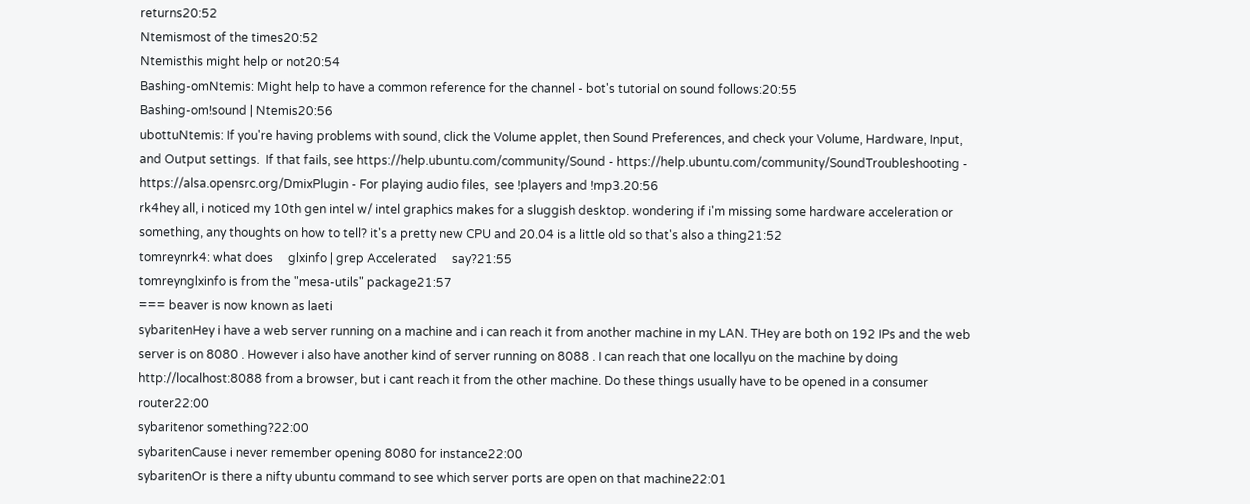returns20:52
Ntemismost of the times20:52
Ntemisthis might help or not20:54
Bashing-omNtemis: Might help to have a common reference for the channel - bot's tutorial on sound follows:20:55
Bashing-om!sound | Ntemis20:56
ubottuNtemis: If you're having problems with sound, click the Volume applet, then Sound Preferences, and check your Volume, Hardware, Input, and Output settings.  If that fails, see https://help.ubuntu.com/community/Sound - https://help.ubuntu.com/community/SoundTroubleshooting - https://alsa.opensrc.org/DmixPlugin - For playing audio files,  see !players and !mp3.20:56
rk4hey all, i noticed my 10th gen intel w/ intel graphics makes for a sluggish desktop. wondering if i'm missing some hardware acceleration or something, any thoughts on how to tell? it's a pretty new CPU and 20.04 is a little old so that's also a thing21:52
tomreynrk4: what does     glxinfo | grep Accelerated     say?21:55
tomreynglxinfo is from the "mesa-utils" package21:57
=== beaver is now known as laeti
sybaritenHey i have a web server running on a machine and i can reach it from another machine in my LAN. THey are both on 192 IPs and the web server is on 8080 . However i also have another kind of server running on 8088 . I can reach that one locallyu on the machine by doing http://localhost:8088 from a browser, but i cant reach it from the other machine. Do these things usually have to be opened in a consumer router22:00
sybaritenor something?22:00
sybaritenCause i never remember opening 8080 for instance22:00
sybaritenOr is there a nifty ubuntu command to see which server ports are open on that machine22:01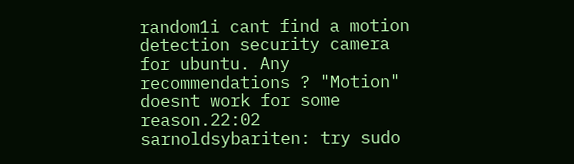random1i cant find a motion detection security camera for ubuntu. Any recommendations ? "Motion" doesnt work for some reason.22:02
sarnoldsybariten: try sudo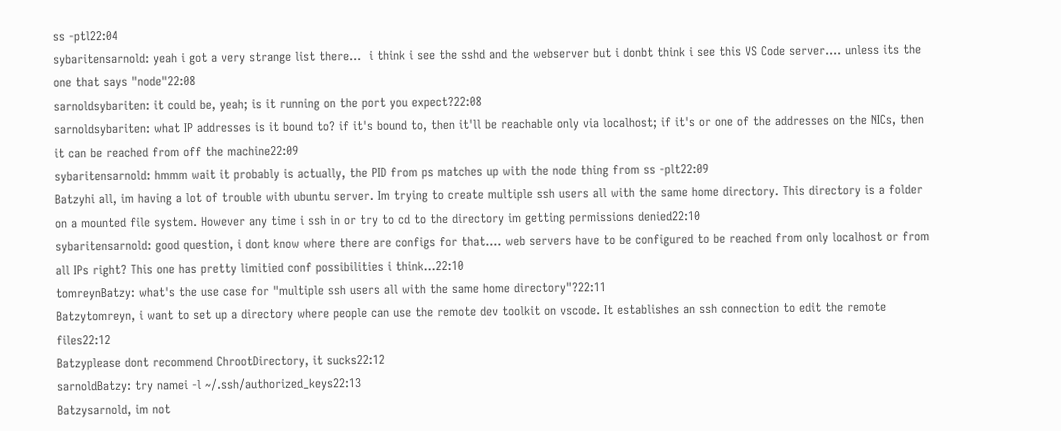ss -ptl22:04
sybaritensarnold: yeah i got a very strange list there...  i think i see the sshd and the webserver but i donbt think i see this VS Code server.... unless its the one that says "node"22:08
sarnoldsybariten: it could be, yeah; is it running on the port you expect?22:08
sarnoldsybariten: what IP addresses is it bound to? if it's bound to, then it'll be reachable only via localhost; if it's or one of the addresses on the NICs, then it can be reached from off the machine22:09
sybaritensarnold: hmmm wait it probably is actually, the PID from ps matches up with the node thing from ss -plt22:09
Batzyhi all, im having a lot of trouble with ubuntu server. Im trying to create multiple ssh users all with the same home directory. This directory is a folder on a mounted file system. However any time i ssh in or try to cd to the directory im getting permissions denied22:10
sybaritensarnold: good question, i dont know where there are configs for that.... web servers have to be configured to be reached from only localhost or from all IPs right? This one has pretty limitied conf possibilities i think...22:10
tomreynBatzy: what's the use case for "multiple ssh users all with the same home directory"?22:11
Batzytomreyn, i want to set up a directory where people can use the remote dev toolkit on vscode. It establishes an ssh connection to edit the remote files22:12
Batzyplease dont recommend ChrootDirectory, it sucks22:12
sarnoldBatzy: try namei -l ~/.ssh/authorized_keys22:13
Batzysarnold, im not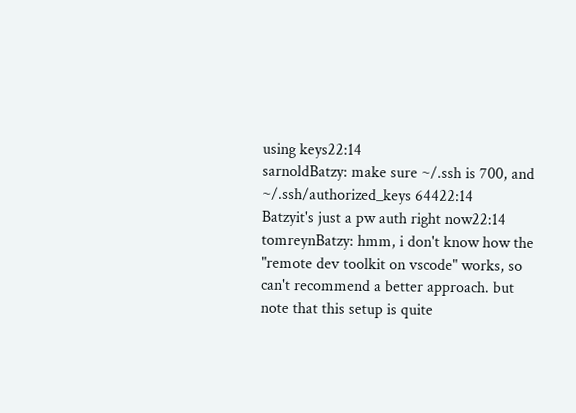using keys22:14
sarnoldBatzy: make sure ~/.ssh is 700, and ~/.ssh/authorized_keys 64422:14
Batzyit's just a pw auth right now22:14
tomreynBatzy: hmm, i don't know how the "remote dev toolkit on vscode" works, so can't recommend a better approach. but note that this setup is quite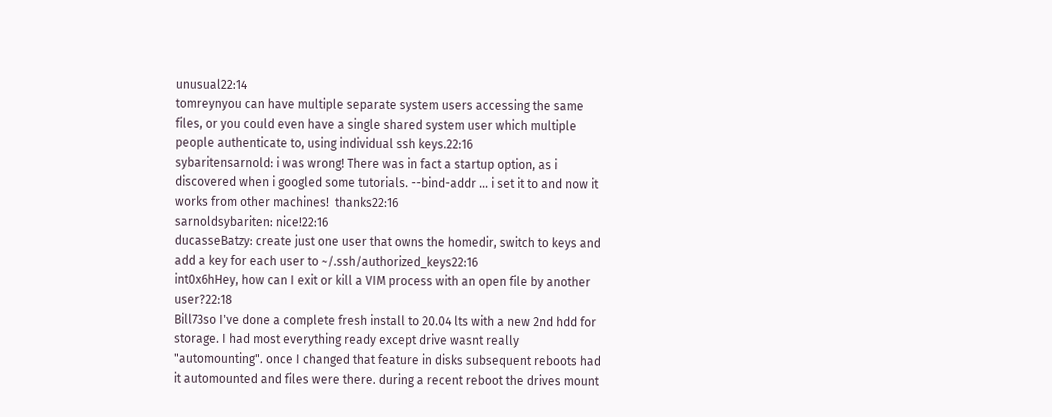unusual22:14
tomreynyou can have multiple separate system users accessing the same files, or you could even have a single shared system user which multiple people authenticate to, using individual ssh keys.22:16
sybaritensarnold: i was wrong! There was in fact a startup option, as i discovered when i googled some tutorials. --bind-addr ... i set it to and now it works from other machines!  thanks22:16
sarnoldsybariten: nice!22:16
ducasseBatzy: create just one user that owns the homedir, switch to keys and add a key for each user to ~/.ssh/authorized_keys22:16
int0x6hHey, how can I exit or kill a VIM process with an open file by another user?22:18
Bill73so I've done a complete fresh install to 20.04 lts with a new 2nd hdd for storage. I had most everything ready except drive wasnt really "automounting". once I changed that feature in disks subsequent reboots had it automounted and files were there. during a recent reboot the drives mount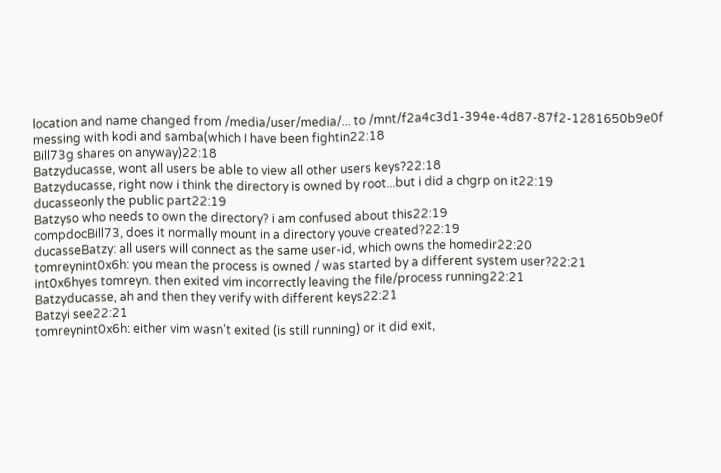location and name changed from /media/user/media/... to /mnt/f2a4c3d1-394e-4d87-87f2-1281650b9e0f messing with kodi and samba(which I have been fightin22:18
Bill73g shares on anyway)22:18
Batzyducasse, wont all users be able to view all other users keys?22:18
Batzyducasse, right now i think the directory is owned by root...but i did a chgrp on it22:19
ducasseonly the public part22:19
Batzyso who needs to own the directory? i am confused about this22:19
compdocBill73, does it normally mount in a directory youve created?22:19
ducasseBatzy: all users will connect as the same user-id, which owns the homedir22:20
tomreynint0x6h: you mean the process is owned / was started by a different system user?22:21
int0x6hyes tomreyn. then exited vim incorrectly leaving the file/process running22:21
Batzyducasse, ah and then they verify with different keys22:21
Batzyi see22:21
tomreynint0x6h: either vim wasn't exited (is still running) or it did exit,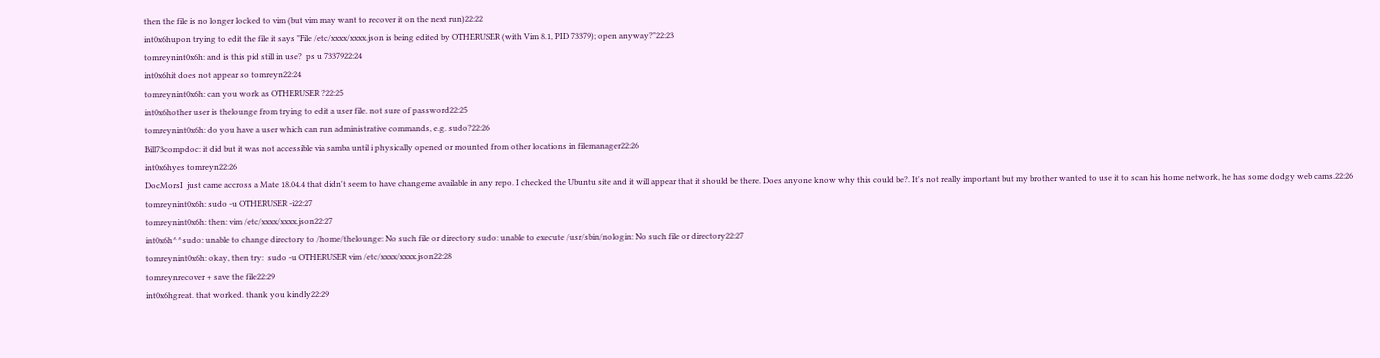then the file is no longer locked to vim (but vim may want to recover it on the next run)22:22
int0x6hupon trying to edit the file it says "File /etc/xxxx/xxxx.json is being edited by OTHERUSER (with Vim 8.1, PID 73379); open anyway?"22:23
tomreynint0x6h: and is this pid still in use?  ps u 7337922:24
int0x6hit does not appear so tomreyn22:24
tomreynint0x6h: can you work as OTHERUSER ?22:25
int0x6hother user is thelounge from trying to edit a user file. not sure of password22:25
tomreynint0x6h: do you have a user which can run administrative commands, e.g. sudo?22:26
Bill73compdoc: it did but it was not accessible via samba until i physically opened or mounted from other locations in filemanager22:26
int0x6hyes tomreyn22:26
DocMorsI  just came accross a Mate 18.04.4 that didn't seem to have changeme available in any repo. I checked the Ubuntu site and it will appear that it should be there. Does anyone know why this could be?. It's not really important but my brother wanted to use it to scan his home network, he has some dodgy web cams.22:26
tomreynint0x6h: sudo -u OTHERUSER -i22:27
tomreynint0x6h: then: vim /etc/xxxx/xxxx.json22:27
int0x6h^^sudo: unable to change directory to /home/thelounge: No such file or directory sudo: unable to execute /usr/sbin/nologin: No such file or directory22:27
tomreynint0x6h: okay, then try:  sudo -u OTHERUSER vim /etc/xxxx/xxxx.json22:28
tomreynrecover + save the file22:29
int0x6hgreat. that worked. thank you kindly22:29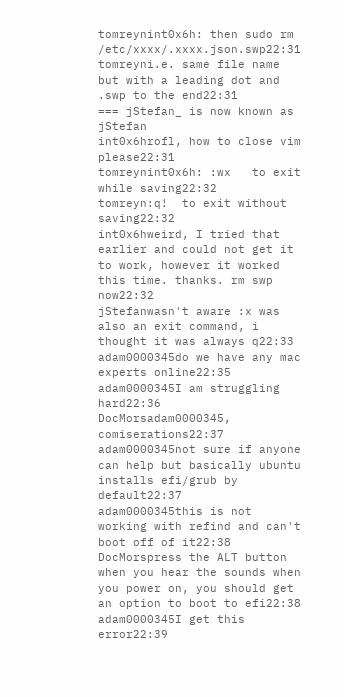tomreynint0x6h: then sudo rm /etc/xxxx/.xxxx.json.swp22:31
tomreyni.e. same file name but with a leading dot and .swp to the end22:31
=== jStefan_ is now known as jStefan
int0x6hrofl, how to close vim please22:31
tomreynint0x6h: :wx   to exit while saving22:32
tomreyn:q!  to exit without saving22:32
int0x6hweird, I tried that earlier and could not get it to work, however it worked this time. thanks. rm swp now22:32
jStefanwasn't aware :x was also an exit command, i thought it was always q22:33
adam0000345do we have any mac experts online22:35
adam0000345I am struggling hard22:36
DocMorsadam0000345, comiserations22:37
adam0000345not sure if anyone can help but basically ubuntu installs efi/grub by default22:37
adam0000345this is not working with refind and can't boot off of it22:38
DocMorspress the ALT button when you hear the sounds when you power on, you should get an option to boot to efi22:38
adam0000345I get this error22:39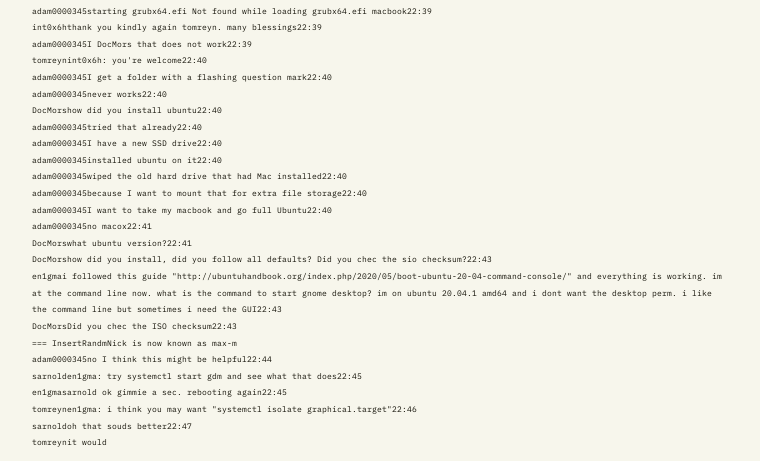adam0000345starting grubx64.efi Not found while loading grubx64.efi macbook22:39
int0x6hthank you kindly again tomreyn. many blessings22:39
adam0000345I DocMors that does not work22:39
tomreynint0x6h: you're welcome22:40
adam0000345I get a folder with a flashing question mark22:40
adam0000345never works22:40
DocMorshow did you install ubuntu22:40
adam0000345tried that already22:40
adam0000345I have a new SSD drive22:40
adam0000345installed ubuntu on it22:40
adam0000345wiped the old hard drive that had Mac installed22:40
adam0000345because I want to mount that for extra file storage22:40
adam0000345I want to take my macbook and go full Ubuntu22:40
adam0000345no macox22:41
DocMorswhat ubuntu version?22:41
DocMorshow did you install, did you follow all defaults? Did you chec the sio checksum?22:43
en1gmai followed this guide "http://ubuntuhandbook.org/index.php/2020/05/boot-ubuntu-20-04-command-console/" and everything is working. im at the command line now. what is the command to start gnome desktop? im on ubuntu 20.04.1 amd64 and i dont want the desktop perm. i like the command line but sometimes i need the GUI22:43
DocMorsDid you chec the ISO checksum22:43
=== InsertRandmNick is now known as max-m
adam0000345no I think this might be helpful22:44
sarnolden1gma: try systemctl start gdm and see what that does22:45
en1gmasarnold ok gimmie a sec. rebooting again22:45
tomreynen1gma: i think you may want "systemctl isolate graphical.target"22:46
sarnoldoh that souds better22:47
tomreynit would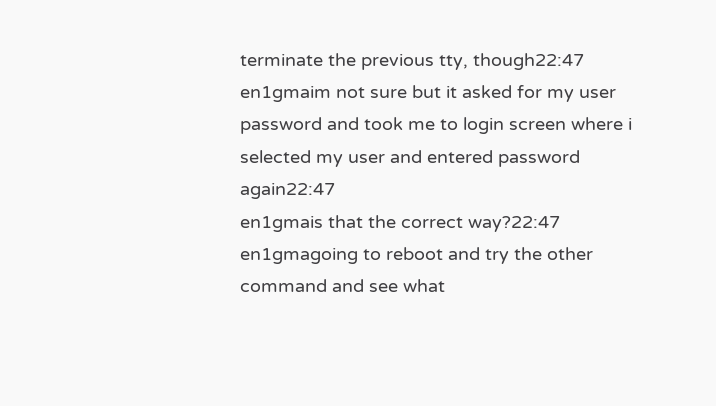terminate the previous tty, though22:47
en1gmaim not sure but it asked for my user password and took me to login screen where i selected my user and entered password again22:47
en1gmais that the correct way?22:47
en1gmagoing to reboot and try the other command and see what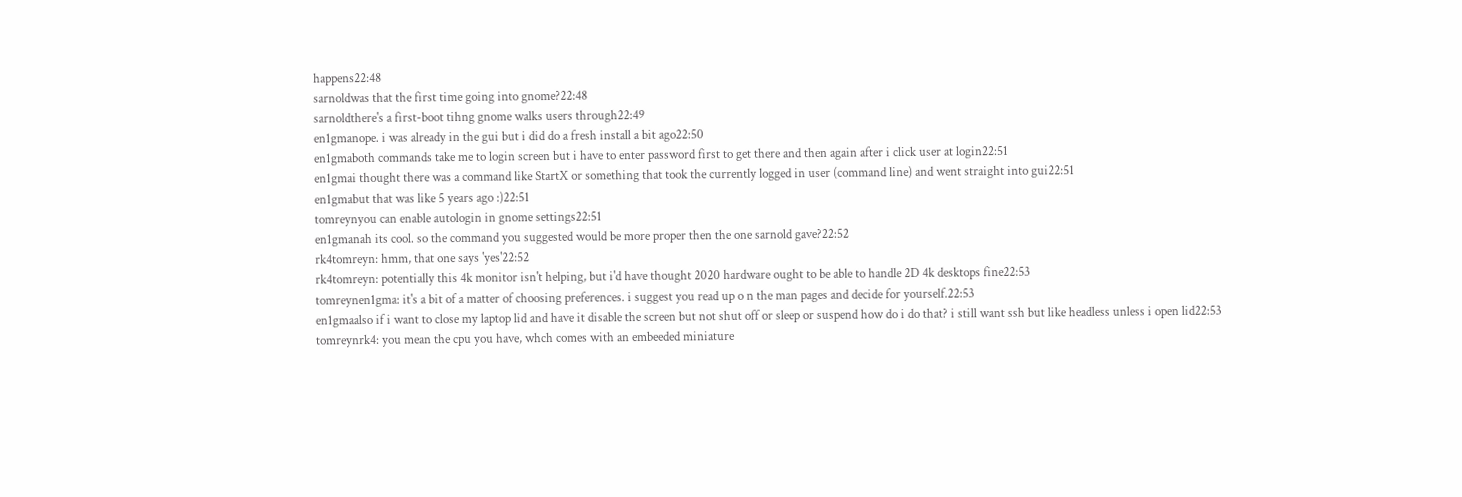happens22:48
sarnoldwas that the first time going into gnome?22:48
sarnoldthere's a first-boot tihng gnome walks users through22:49
en1gmanope. i was already in the gui but i did do a fresh install a bit ago22:50
en1gmaboth commands take me to login screen but i have to enter password first to get there and then again after i click user at login22:51
en1gmai thought there was a command like StartX or something that took the currently logged in user (command line) and went straight into gui22:51
en1gmabut that was like 5 years ago :)22:51
tomreynyou can enable autologin in gnome settings22:51
en1gmanah its cool. so the command you suggested would be more proper then the one sarnold gave?22:52
rk4tomreyn: hmm, that one says 'yes'22:52
rk4tomreyn: potentially this 4k monitor isn't helping, but i'd have thought 2020 hardware ought to be able to handle 2D 4k desktops fine22:53
tomreynen1gma: it's a bit of a matter of choosing preferences. i suggest you read up o n the man pages and decide for yourself.22:53
en1gmaalso if i want to close my laptop lid and have it disable the screen but not shut off or sleep or suspend how do i do that? i still want ssh but like headless unless i open lid22:53
tomreynrk4: you mean the cpu you have, whch comes with an embeeded miniature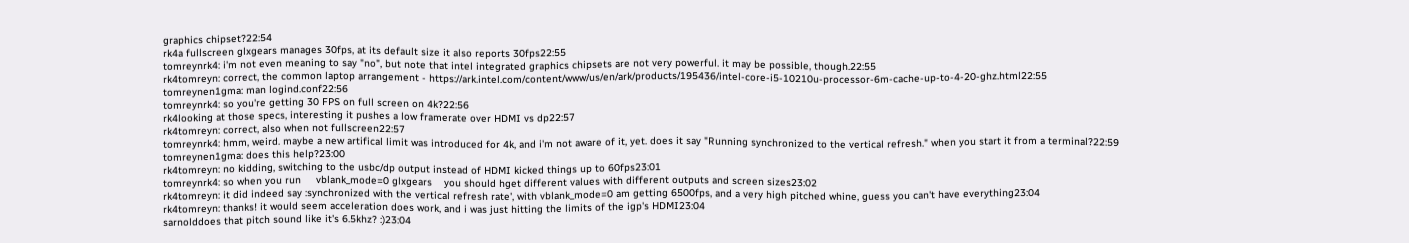graphics chipset?22:54
rk4a fullscreen glxgears manages 30fps, at its default size it also reports 30fps22:55
tomreynrk4: i'm not even meaning to say "no", but note that intel integrated graphics chipsets are not very powerful. it may be possible, though.22:55
rk4tomreyn: correct, the common laptop arrangement - https://ark.intel.com/content/www/us/en/ark/products/195436/intel-core-i5-10210u-processor-6m-cache-up-to-4-20-ghz.html22:55
tomreynen1gma: man logind.conf22:56
tomreynrk4: so you're getting 30 FPS on full screen on 4k?22:56
rk4looking at those specs, interesting it pushes a low framerate over HDMI vs dp22:57
rk4tomreyn: correct, also when not fullscreen22:57
tomreynrk4: hmm, weird. maybe a new artifical limit was introduced for 4k, and i'm not aware of it, yet. does it say "Running synchronized to the vertical refresh." when you start it from a terminal?22:59
tomreynen1gma: does this help?23:00
rk4tomreyn: no kidding, switching to the usbc/dp output instead of HDMI kicked things up to 60fps23:01
tomreynrk4: so when you run     vblank_mode=0 glxgears    you should hget different values with different outputs and screen sizes23:02
rk4tomreyn: it did indeed say :synchronized with the vertical refresh rate', with vblank_mode=0 am getting 6500fps, and a very high pitched whine, guess you can't have everything23:04
rk4tomreyn: thanks! it would seem acceleration does work, and i was just hitting the limits of the igp's HDMI23:04
sarnolddoes that pitch sound like it's 6.5khz? :)23:04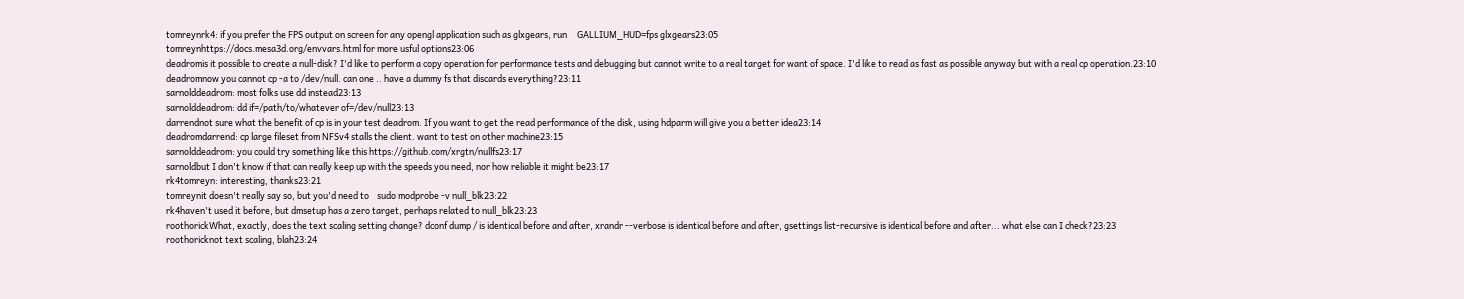tomreynrk4: if you prefer the FPS output on screen for any opengl application such as glxgears, run     GALLIUM_HUD=fps glxgears23:05
tomreynhttps://docs.mesa3d.org/envvars.html for more usful options23:06
deadromis it possible to create a null-disk? I'd like to perform a copy operation for performance tests and debugging but cannot write to a real target for want of space. I'd like to read as fast as possible anyway but with a real cp operation.23:10
deadromnow you cannot cp -a to /dev/null. can one .. have a dummy fs that discards everything?23:11
sarnolddeadrom: most folks use dd instead23:13
sarnolddeadrom: dd if=/path/to/whatever of=/dev/null23:13
darrendnot sure what the benefit of cp is in your test deadrom. If you want to get the read performance of the disk, using hdparm will give you a better idea23:14
deadromdarrend: cp large fileset from NFSv4 stalls the client. want to test on other machine23:15
sarnolddeadrom: you could try something like this https://github.com/xrgtn/nullfs23:17
sarnoldbut I don't know if that can really keep up with the speeds you need, nor how reliable it might be23:17
rk4tomreyn: interesting, thanks23:21
tomreynit doesn't really say so, but you'd need to    sudo modprobe -v null_blk23:22
rk4haven't used it before, but dmsetup has a zero target, perhaps related to null_blk23:23
roothorickWhat, exactly, does the text scaling setting change? dconf dump / is identical before and after, xrandr --verbose is identical before and after, gsettings list-recursive is identical before and after... what else can I check?23:23
roothoricknot text scaling, blah23:24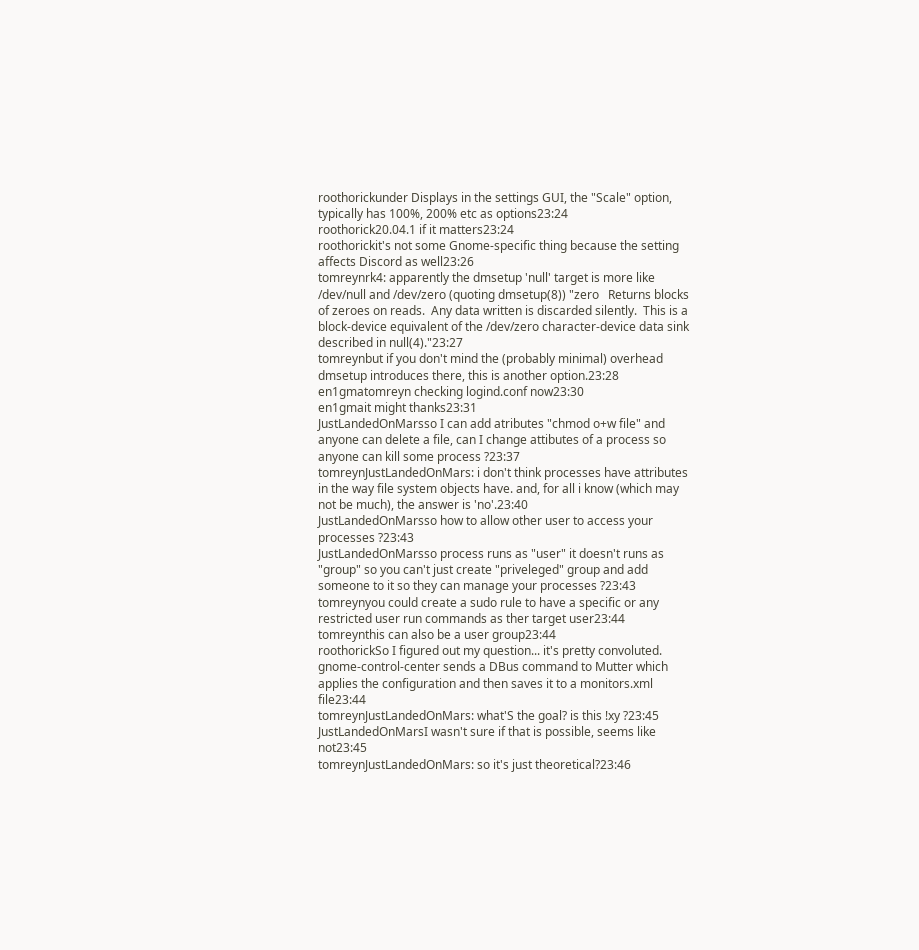roothorickunder Displays in the settings GUI, the "Scale" option, typically has 100%, 200% etc as options23:24
roothorick20.04.1 if it matters23:24
roothorickit's not some Gnome-specific thing because the setting affects Discord as well23:26
tomreynrk4: apparently the dmsetup 'null' target is more like /dev/null and /dev/zero (quoting dmsetup(8)) "zero   Returns blocks of zeroes on reads.  Any data written is discarded silently.  This is a block-device equivalent of the /dev/zero character-device data sink described in null(4)."23:27
tomreynbut if you don't mind the (probably minimal) overhead dmsetup introduces there, this is another option.23:28
en1gmatomreyn checking logind.conf now23:30
en1gmait might thanks23:31
JustLandedOnMarsso I can add atributes "chmod o+w file" and anyone can delete a file, can I change attibutes of a process so anyone can kill some process ?23:37
tomreynJustLandedOnMars: i don't think processes have attributes in the way file system objects have. and, for all i know (which may not be much), the answer is 'no'.23:40
JustLandedOnMarsso how to allow other user to access your processes ?23:43
JustLandedOnMarsso process runs as "user" it doesn't runs as "group" so you can't just create "priveleged" group and add someone to it so they can manage your processes ?23:43
tomreynyou could create a sudo rule to have a specific or any restricted user run commands as ther target user23:44
tomreynthis can also be a user group23:44
roothorickSo I figured out my question... it's pretty convoluted. gnome-control-center sends a DBus command to Mutter which applies the configuration and then saves it to a monitors.xml file23:44
tomreynJustLandedOnMars: what'S the goal? is this !xy ?23:45
JustLandedOnMarsI wasn't sure if that is possible, seems like not23:45
tomreynJustLandedOnMars: so it's just theoretical?23:46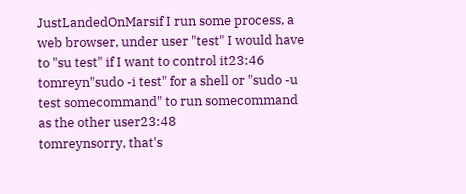JustLandedOnMarsif I run some process, a web browser, under user "test" I would have to "su test" if I want to control it23:46
tomreyn"sudo -i test" for a shell or "sudo -u test somecommand" to run somecommand as the other user23:48
tomreynsorry, that's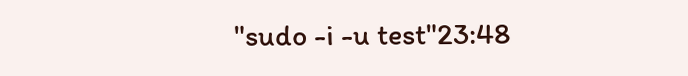"sudo -i -u test"23:48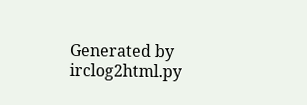Generated by irclog2html.py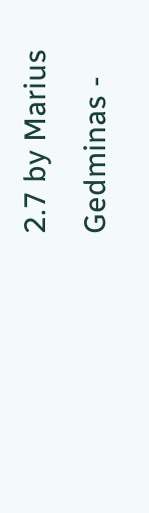2.7 by Marius Gedminas -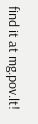find it at mg.pov.lt!